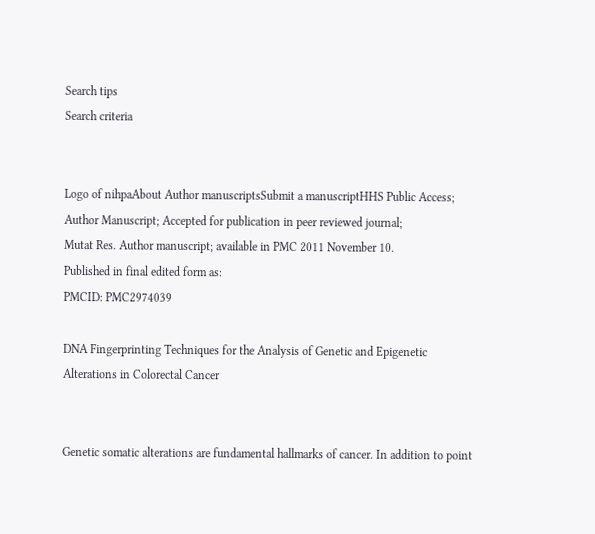Search tips
Search criteria


Logo of nihpaAbout Author manuscriptsSubmit a manuscriptHHS Public Access; Author Manuscript; Accepted for publication in peer reviewed journal;
Mutat Res. Author manuscript; available in PMC 2011 November 10.
Published in final edited form as:
PMCID: PMC2974039

DNA Fingerprinting Techniques for the Analysis of Genetic and Epigenetic Alterations in Colorectal Cancer


Genetic somatic alterations are fundamental hallmarks of cancer. In addition to point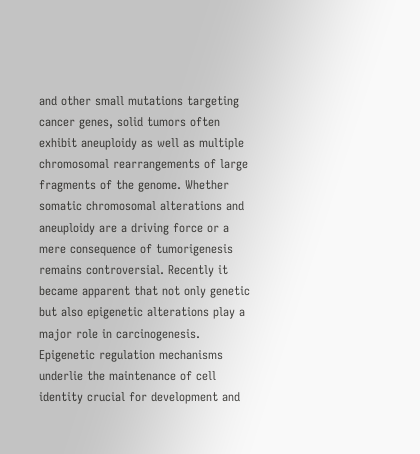and other small mutations targeting cancer genes, solid tumors often exhibit aneuploidy as well as multiple chromosomal rearrangements of large fragments of the genome. Whether somatic chromosomal alterations and aneuploidy are a driving force or a mere consequence of tumorigenesis remains controversial. Recently it became apparent that not only genetic but also epigenetic alterations play a major role in carcinogenesis. Epigenetic regulation mechanisms underlie the maintenance of cell identity crucial for development and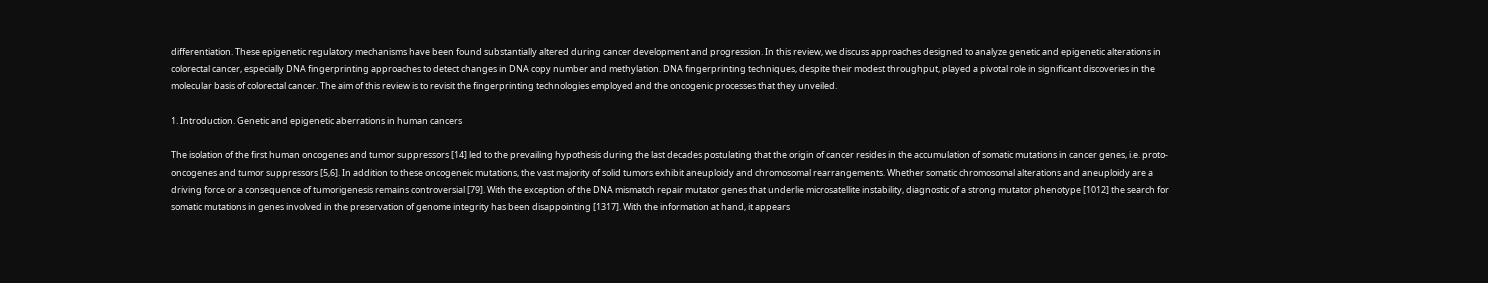differentiation. These epigenetic regulatory mechanisms have been found substantially altered during cancer development and progression. In this review, we discuss approaches designed to analyze genetic and epigenetic alterations in colorectal cancer, especially DNA fingerprinting approaches to detect changes in DNA copy number and methylation. DNA fingerprinting techniques, despite their modest throughput, played a pivotal role in significant discoveries in the molecular basis of colorectal cancer. The aim of this review is to revisit the fingerprinting technologies employed and the oncogenic processes that they unveiled.

1. Introduction. Genetic and epigenetic aberrations in human cancers

The isolation of the first human oncogenes and tumor suppressors [14] led to the prevailing hypothesis during the last decades postulating that the origin of cancer resides in the accumulation of somatic mutations in cancer genes, i.e. proto-oncogenes and tumor suppressors [5,6]. In addition to these oncogeneic mutations, the vast majority of solid tumors exhibit aneuploidy and chromosomal rearrangements. Whether somatic chromosomal alterations and aneuploidy are a driving force or a consequence of tumorigenesis remains controversial [79]. With the exception of the DNA mismatch repair mutator genes that underlie microsatellite instability, diagnostic of a strong mutator phenotype [1012] the search for somatic mutations in genes involved in the preservation of genome integrity has been disappointing [1317]. With the information at hand, it appears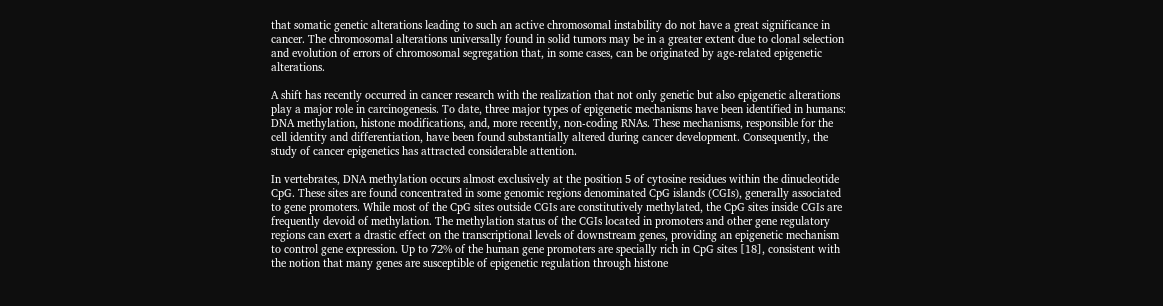that somatic genetic alterations leading to such an active chromosomal instability do not have a great significance in cancer. The chromosomal alterations universally found in solid tumors may be in a greater extent due to clonal selection and evolution of errors of chromosomal segregation that, in some cases, can be originated by age-related epigenetic alterations.

A shift has recently occurred in cancer research with the realization that not only genetic but also epigenetic alterations play a major role in carcinogenesis. To date, three major types of epigenetic mechanisms have been identified in humans: DNA methylation, histone modifications, and, more recently, non-coding RNAs. These mechanisms, responsible for the cell identity and differentiation, have been found substantially altered during cancer development. Consequently, the study of cancer epigenetics has attracted considerable attention.

In vertebrates, DNA methylation occurs almost exclusively at the position 5 of cytosine residues within the dinucleotide CpG. These sites are found concentrated in some genomic regions denominated CpG islands (CGIs), generally associated to gene promoters. While most of the CpG sites outside CGIs are constitutively methylated, the CpG sites inside CGIs are frequently devoid of methylation. The methylation status of the CGIs located in promoters and other gene regulatory regions can exert a drastic effect on the transcriptional levels of downstream genes, providing an epigenetic mechanism to control gene expression. Up to 72% of the human gene promoters are specially rich in CpG sites [18], consistent with the notion that many genes are susceptible of epigenetic regulation through histone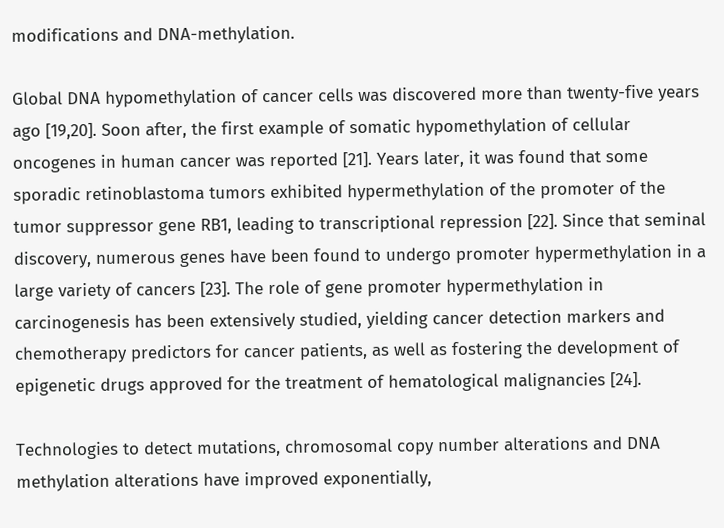modifications and DNA-methylation.

Global DNA hypomethylation of cancer cells was discovered more than twenty-five years ago [19,20]. Soon after, the first example of somatic hypomethylation of cellular oncogenes in human cancer was reported [21]. Years later, it was found that some sporadic retinoblastoma tumors exhibited hypermethylation of the promoter of the tumor suppressor gene RB1, leading to transcriptional repression [22]. Since that seminal discovery, numerous genes have been found to undergo promoter hypermethylation in a large variety of cancers [23]. The role of gene promoter hypermethylation in carcinogenesis has been extensively studied, yielding cancer detection markers and chemotherapy predictors for cancer patients, as well as fostering the development of epigenetic drugs approved for the treatment of hematological malignancies [24].

Technologies to detect mutations, chromosomal copy number alterations and DNA methylation alterations have improved exponentially,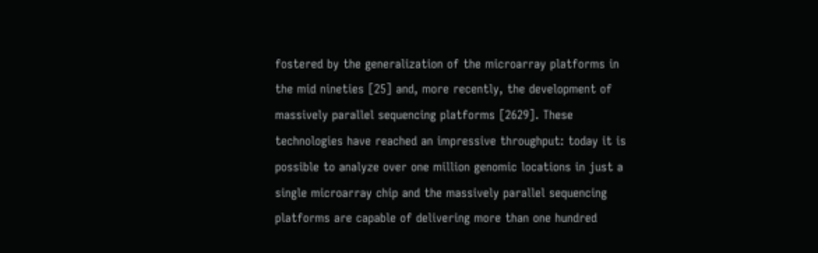fostered by the generalization of the microarray platforms in the mid nineties [25] and, more recently, the development of massively parallel sequencing platforms [2629]. These technologies have reached an impressive throughput: today it is possible to analyze over one million genomic locations in just a single microarray chip and the massively parallel sequencing platforms are capable of delivering more than one hundred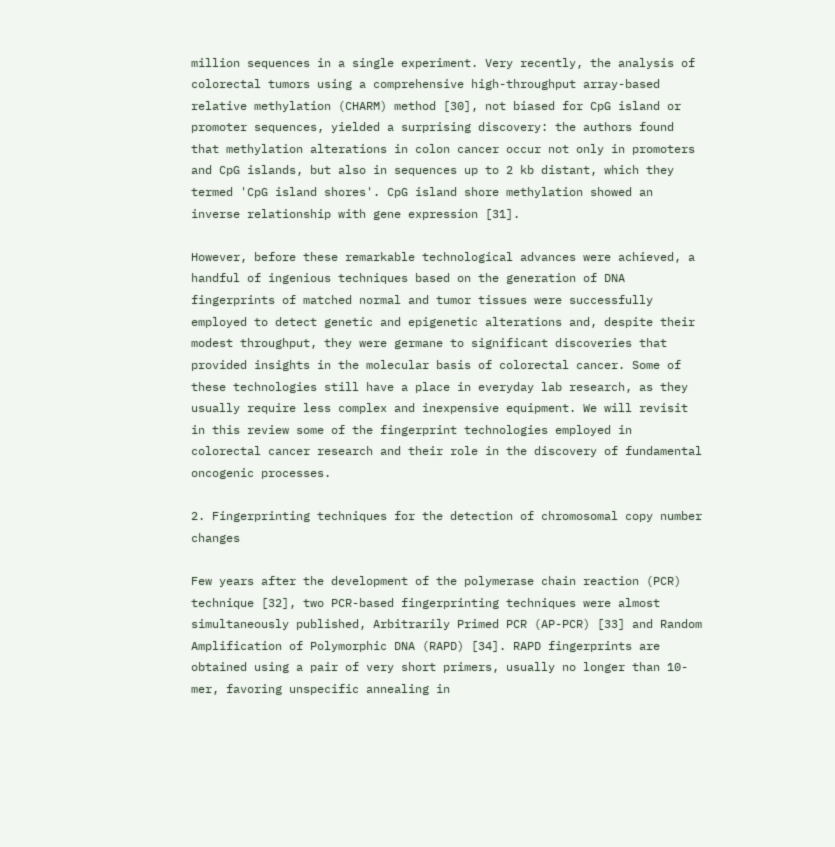million sequences in a single experiment. Very recently, the analysis of colorectal tumors using a comprehensive high-throughput array-based relative methylation (CHARM) method [30], not biased for CpG island or promoter sequences, yielded a surprising discovery: the authors found that methylation alterations in colon cancer occur not only in promoters and CpG islands, but also in sequences up to 2 kb distant, which they termed 'CpG island shores'. CpG island shore methylation showed an inverse relationship with gene expression [31].

However, before these remarkable technological advances were achieved, a handful of ingenious techniques based on the generation of DNA fingerprints of matched normal and tumor tissues were successfully employed to detect genetic and epigenetic alterations and, despite their modest throughput, they were germane to significant discoveries that provided insights in the molecular basis of colorectal cancer. Some of these technologies still have a place in everyday lab research, as they usually require less complex and inexpensive equipment. We will revisit in this review some of the fingerprint technologies employed in colorectal cancer research and their role in the discovery of fundamental oncogenic processes.

2. Fingerprinting techniques for the detection of chromosomal copy number changes

Few years after the development of the polymerase chain reaction (PCR) technique [32], two PCR-based fingerprinting techniques were almost simultaneously published, Arbitrarily Primed PCR (AP-PCR) [33] and Random Amplification of Polymorphic DNA (RAPD) [34]. RAPD fingerprints are obtained using a pair of very short primers, usually no longer than 10-mer, favoring unspecific annealing in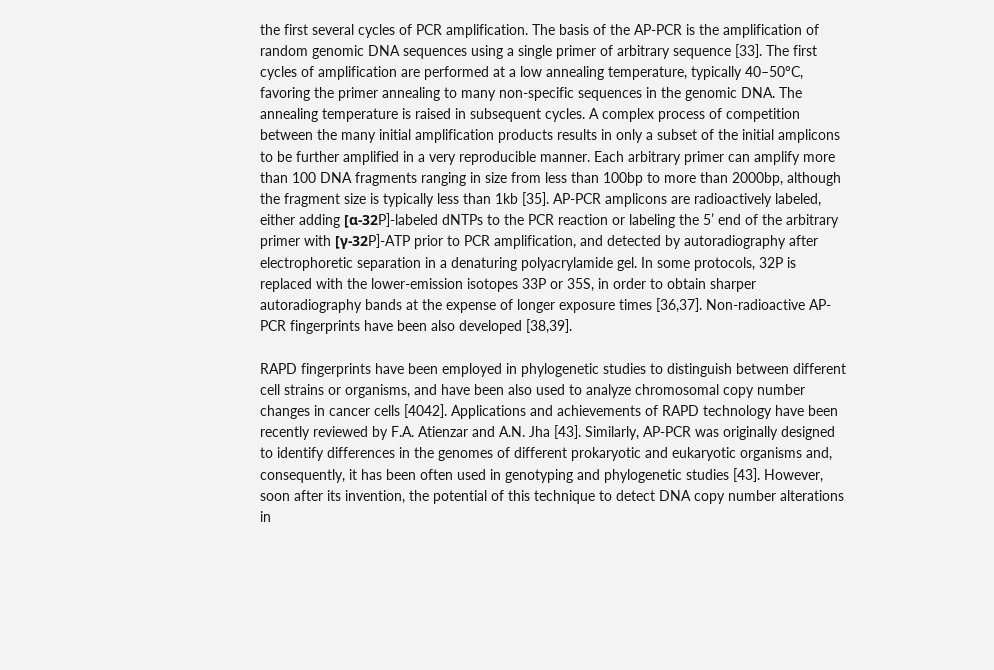the first several cycles of PCR amplification. The basis of the AP-PCR is the amplification of random genomic DNA sequences using a single primer of arbitrary sequence [33]. The first cycles of amplification are performed at a low annealing temperature, typically 40–50ºC, favoring the primer annealing to many non-specific sequences in the genomic DNA. The annealing temperature is raised in subsequent cycles. A complex process of competition between the many initial amplification products results in only a subset of the initial amplicons to be further amplified in a very reproducible manner. Each arbitrary primer can amplify more than 100 DNA fragments ranging in size from less than 100bp to more than 2000bp, although the fragment size is typically less than 1kb [35]. AP-PCR amplicons are radioactively labeled, either adding [α-32P]-labeled dNTPs to the PCR reaction or labeling the 5’ end of the arbitrary primer with [γ-32P]-ATP prior to PCR amplification, and detected by autoradiography after electrophoretic separation in a denaturing polyacrylamide gel. In some protocols, 32P is replaced with the lower-emission isotopes 33P or 35S, in order to obtain sharper autoradiography bands at the expense of longer exposure times [36,37]. Non-radioactive AP-PCR fingerprints have been also developed [38,39].

RAPD fingerprints have been employed in phylogenetic studies to distinguish between different cell strains or organisms, and have been also used to analyze chromosomal copy number changes in cancer cells [4042]. Applications and achievements of RAPD technology have been recently reviewed by F.A. Atienzar and A.N. Jha [43]. Similarly, AP-PCR was originally designed to identify differences in the genomes of different prokaryotic and eukaryotic organisms and, consequently, it has been often used in genotyping and phylogenetic studies [43]. However, soon after its invention, the potential of this technique to detect DNA copy number alterations in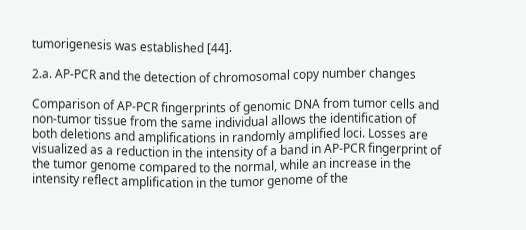tumorigenesis was established [44].

2.a. AP-PCR and the detection of chromosomal copy number changes

Comparison of AP-PCR fingerprints of genomic DNA from tumor cells and non-tumor tissue from the same individual allows the identification of both deletions and amplifications in randomly amplified loci. Losses are visualized as a reduction in the intensity of a band in AP-PCR fingerprint of the tumor genome compared to the normal, while an increase in the intensity reflect amplification in the tumor genome of the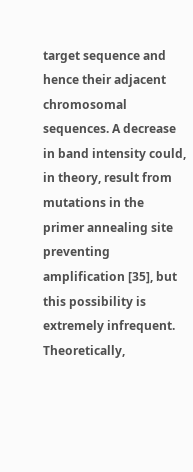target sequence and hence their adjacent chromosomal sequences. A decrease in band intensity could, in theory, result from mutations in the primer annealing site preventing amplification [35], but this possibility is extremely infrequent. Theoretically,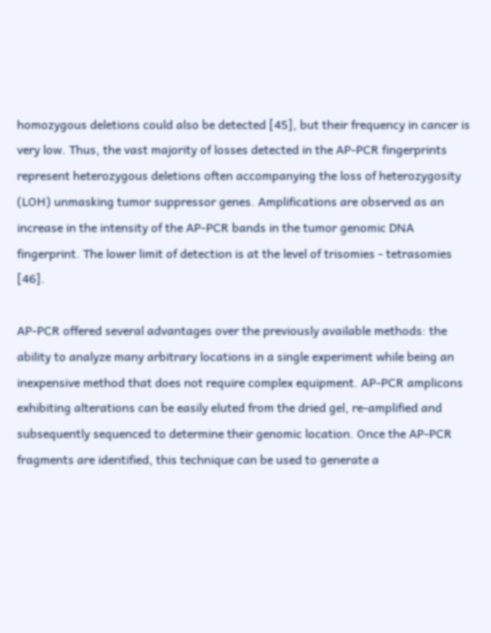homozygous deletions could also be detected [45], but their frequency in cancer is very low. Thus, the vast majority of losses detected in the AP-PCR fingerprints represent heterozygous deletions often accompanying the loss of heterozygosity (LOH) unmasking tumor suppressor genes. Amplifications are observed as an increase in the intensity of the AP-PCR bands in the tumor genomic DNA fingerprint. The lower limit of detection is at the level of trisomies - tetrasomies [46].

AP-PCR offered several advantages over the previously available methods: the ability to analyze many arbitrary locations in a single experiment while being an inexpensive method that does not require complex equipment. AP-PCR amplicons exhibiting alterations can be easily eluted from the dried gel, re-amplified and subsequently sequenced to determine their genomic location. Once the AP-PCR fragments are identified, this technique can be used to generate a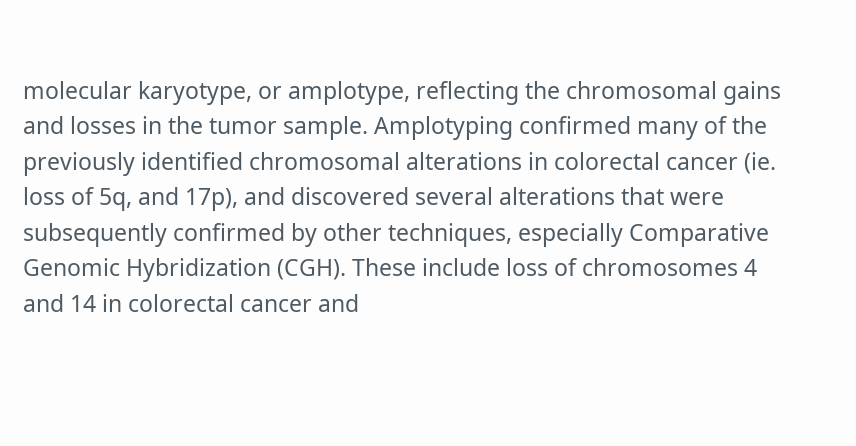molecular karyotype, or amplotype, reflecting the chromosomal gains and losses in the tumor sample. Amplotyping confirmed many of the previously identified chromosomal alterations in colorectal cancer (ie. loss of 5q, and 17p), and discovered several alterations that were subsequently confirmed by other techniques, especially Comparative Genomic Hybridization (CGH). These include loss of chromosomes 4 and 14 in colorectal cancer and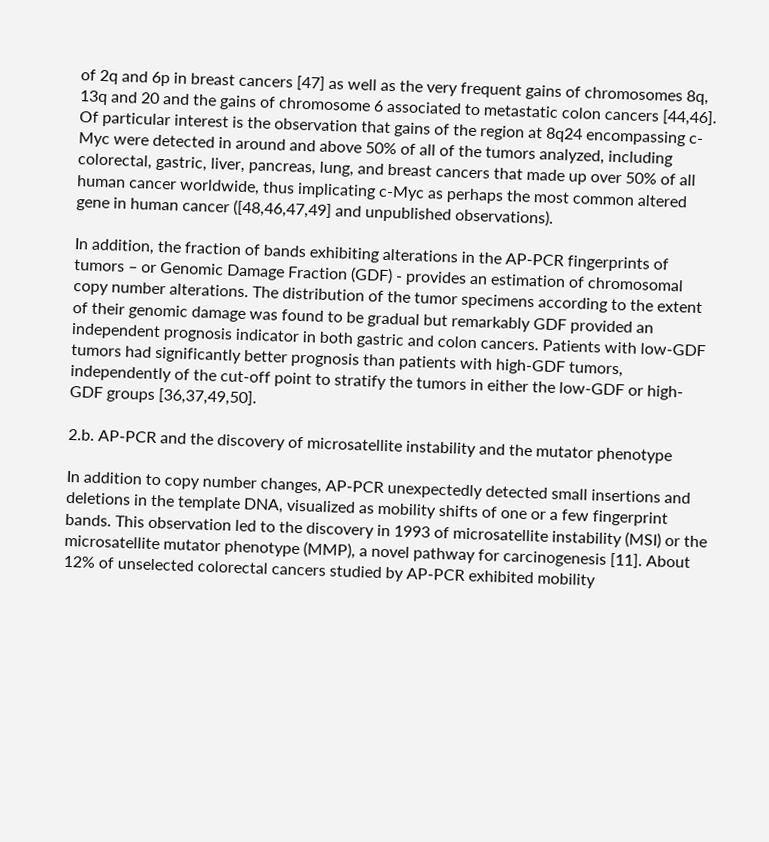of 2q and 6p in breast cancers [47] as well as the very frequent gains of chromosomes 8q, 13q and 20 and the gains of chromosome 6 associated to metastatic colon cancers [44,46]. Of particular interest is the observation that gains of the region at 8q24 encompassing c-Myc were detected in around and above 50% of all of the tumors analyzed, including colorectal, gastric, liver, pancreas, lung, and breast cancers that made up over 50% of all human cancer worldwide, thus implicating c-Myc as perhaps the most common altered gene in human cancer ([48,46,47,49] and unpublished observations).

In addition, the fraction of bands exhibiting alterations in the AP-PCR fingerprints of tumors – or Genomic Damage Fraction (GDF) - provides an estimation of chromosomal copy number alterations. The distribution of the tumor specimens according to the extent of their genomic damage was found to be gradual but remarkably GDF provided an independent prognosis indicator in both gastric and colon cancers. Patients with low-GDF tumors had significantly better prognosis than patients with high-GDF tumors, independently of the cut-off point to stratify the tumors in either the low-GDF or high-GDF groups [36,37,49,50].

2.b. AP-PCR and the discovery of microsatellite instability and the mutator phenotype

In addition to copy number changes, AP-PCR unexpectedly detected small insertions and deletions in the template DNA, visualized as mobility shifts of one or a few fingerprint bands. This observation led to the discovery in 1993 of microsatellite instability (MSI) or the microsatellite mutator phenotype (MMP), a novel pathway for carcinogenesis [11]. About 12% of unselected colorectal cancers studied by AP-PCR exhibited mobility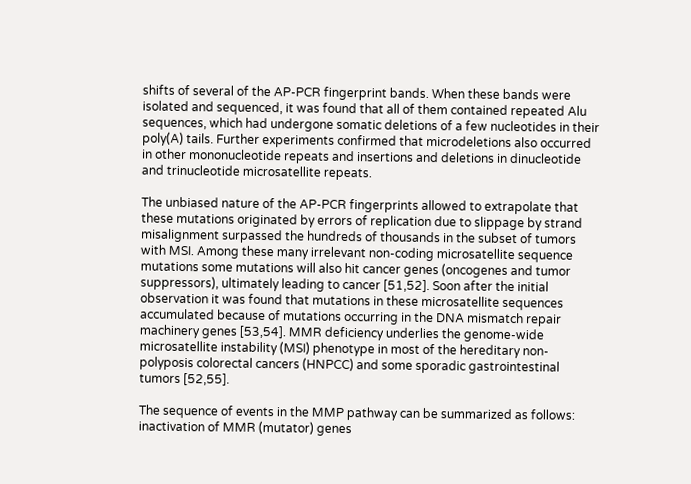shifts of several of the AP-PCR fingerprint bands. When these bands were isolated and sequenced, it was found that all of them contained repeated Alu sequences, which had undergone somatic deletions of a few nucleotides in their poly(A) tails. Further experiments confirmed that microdeletions also occurred in other mononucleotide repeats and insertions and deletions in dinucleotide and trinucleotide microsatellite repeats.

The unbiased nature of the AP-PCR fingerprints allowed to extrapolate that these mutations originated by errors of replication due to slippage by strand misalignment surpassed the hundreds of thousands in the subset of tumors with MSI. Among these many irrelevant non-coding microsatellite sequence mutations some mutations will also hit cancer genes (oncogenes and tumor suppressors), ultimately leading to cancer [51,52]. Soon after the initial observation it was found that mutations in these microsatellite sequences accumulated because of mutations occurring in the DNA mismatch repair machinery genes [53,54]. MMR deficiency underlies the genome-wide microsatellite instability (MSI) phenotype in most of the hereditary non-polyposis colorectal cancers (HNPCC) and some sporadic gastrointestinal tumors [52,55].

The sequence of events in the MMP pathway can be summarized as follows: inactivation of MMR (mutator) genes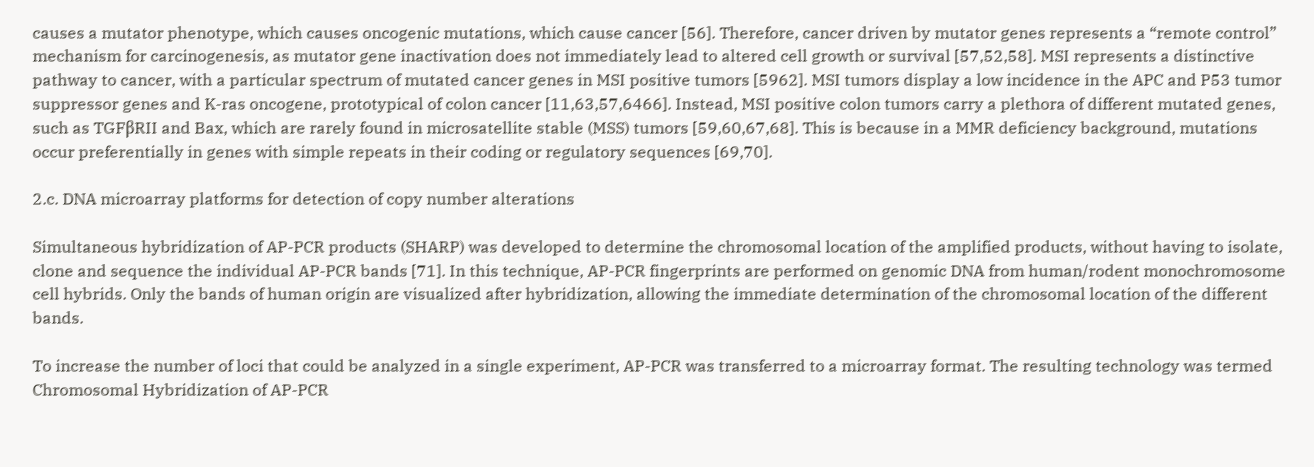causes a mutator phenotype, which causes oncogenic mutations, which cause cancer [56]. Therefore, cancer driven by mutator genes represents a “remote control” mechanism for carcinogenesis, as mutator gene inactivation does not immediately lead to altered cell growth or survival [57,52,58]. MSI represents a distinctive pathway to cancer, with a particular spectrum of mutated cancer genes in MSI positive tumors [5962]. MSI tumors display a low incidence in the APC and P53 tumor suppressor genes and K-ras oncogene, prototypical of colon cancer [11,63,57,6466]. Instead, MSI positive colon tumors carry a plethora of different mutated genes, such as TGFβRII and Bax, which are rarely found in microsatellite stable (MSS) tumors [59,60,67,68]. This is because in a MMR deficiency background, mutations occur preferentially in genes with simple repeats in their coding or regulatory sequences [69,70].

2.c. DNA microarray platforms for detection of copy number alterations

Simultaneous hybridization of AP-PCR products (SHARP) was developed to determine the chromosomal location of the amplified products, without having to isolate, clone and sequence the individual AP-PCR bands [71]. In this technique, AP-PCR fingerprints are performed on genomic DNA from human/rodent monochromosome cell hybrids. Only the bands of human origin are visualized after hybridization, allowing the immediate determination of the chromosomal location of the different bands.

To increase the number of loci that could be analyzed in a single experiment, AP-PCR was transferred to a microarray format. The resulting technology was termed Chromosomal Hybridization of AP-PCR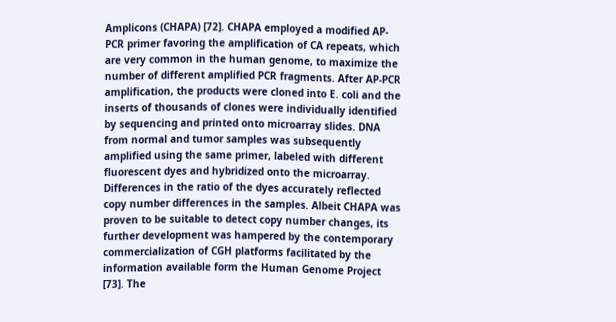Amplicons (CHAPA) [72]. CHAPA employed a modified AP-PCR primer favoring the amplification of CA repeats, which are very common in the human genome, to maximize the number of different amplified PCR fragments. After AP-PCR amplification, the products were cloned into E. coli and the inserts of thousands of clones were individually identified by sequencing and printed onto microarray slides. DNA from normal and tumor samples was subsequently amplified using the same primer, labeled with different fluorescent dyes and hybridized onto the microarray. Differences in the ratio of the dyes accurately reflected copy number differences in the samples. Albeit CHAPA was proven to be suitable to detect copy number changes, its further development was hampered by the contemporary commercialization of CGH platforms facilitated by the information available form the Human Genome Project [73]. The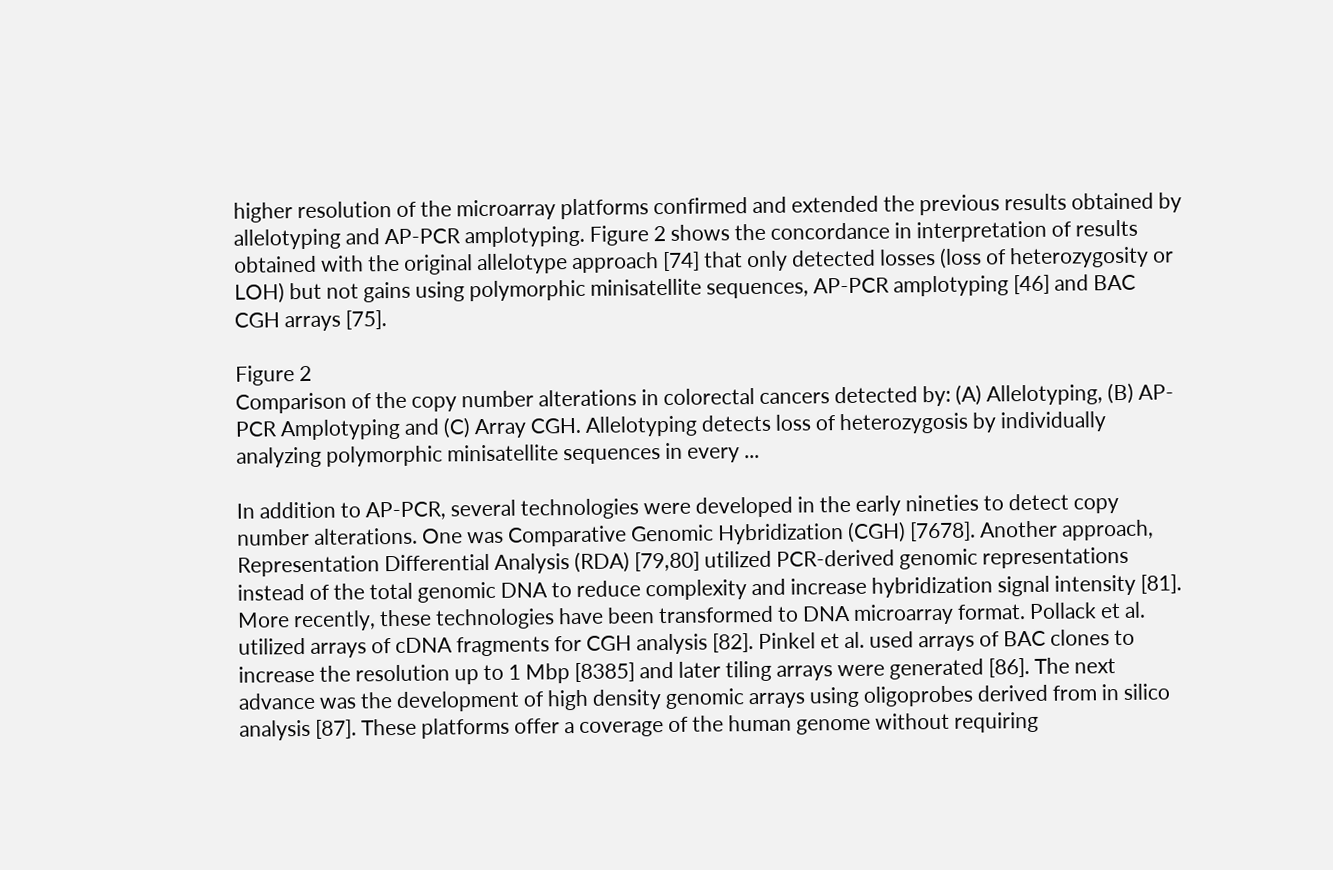higher resolution of the microarray platforms confirmed and extended the previous results obtained by allelotyping and AP-PCR amplotyping. Figure 2 shows the concordance in interpretation of results obtained with the original allelotype approach [74] that only detected losses (loss of heterozygosity or LOH) but not gains using polymorphic minisatellite sequences, AP-PCR amplotyping [46] and BAC CGH arrays [75].

Figure 2
Comparison of the copy number alterations in colorectal cancers detected by: (A) Allelotyping, (B) AP-PCR Amplotyping and (C) Array CGH. Allelotyping detects loss of heterozygosis by individually analyzing polymorphic minisatellite sequences in every ...

In addition to AP-PCR, several technologies were developed in the early nineties to detect copy number alterations. One was Comparative Genomic Hybridization (CGH) [7678]. Another approach, Representation Differential Analysis (RDA) [79,80] utilized PCR-derived genomic representations instead of the total genomic DNA to reduce complexity and increase hybridization signal intensity [81]. More recently, these technologies have been transformed to DNA microarray format. Pollack et al. utilized arrays of cDNA fragments for CGH analysis [82]. Pinkel et al. used arrays of BAC clones to increase the resolution up to 1 Mbp [8385] and later tiling arrays were generated [86]. The next advance was the development of high density genomic arrays using oligoprobes derived from in silico analysis [87]. These platforms offer a coverage of the human genome without requiring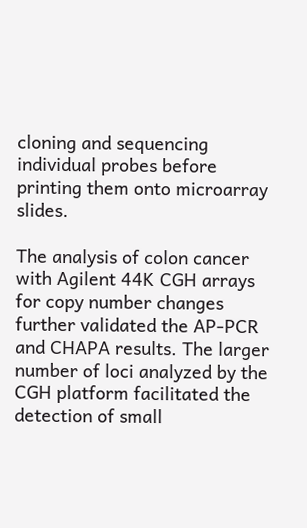cloning and sequencing individual probes before printing them onto microarray slides.

The analysis of colon cancer with Agilent 44K CGH arrays for copy number changes further validated the AP-PCR and CHAPA results. The larger number of loci analyzed by the CGH platform facilitated the detection of small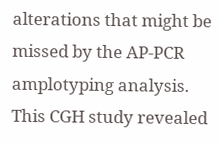alterations that might be missed by the AP-PCR amplotyping analysis. This CGH study revealed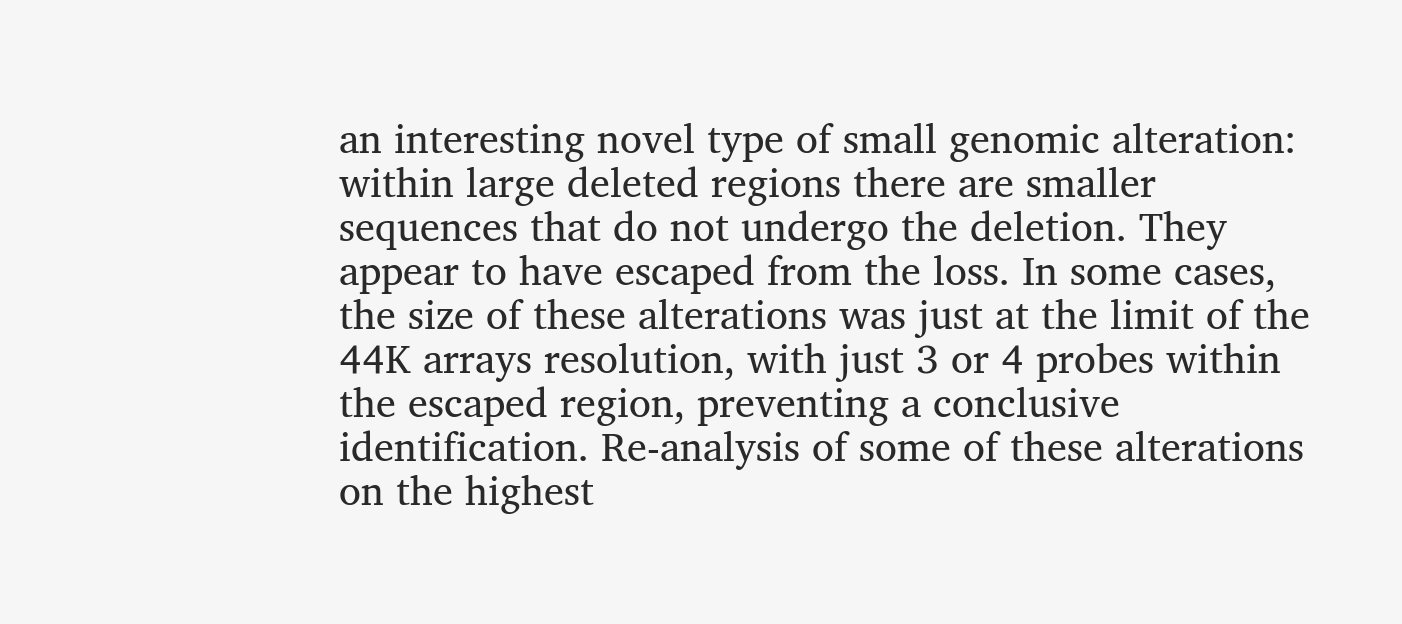an interesting novel type of small genomic alteration: within large deleted regions there are smaller sequences that do not undergo the deletion. They appear to have escaped from the loss. In some cases, the size of these alterations was just at the limit of the 44K arrays resolution, with just 3 or 4 probes within the escaped region, preventing a conclusive identification. Re-analysis of some of these alterations on the highest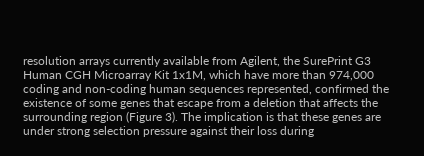resolution arrays currently available from Agilent, the SurePrint G3 Human CGH Microarray Kit 1x1M, which have more than 974,000 coding and non-coding human sequences represented, confirmed the existence of some genes that escape from a deletion that affects the surrounding region (Figure 3). The implication is that these genes are under strong selection pressure against their loss during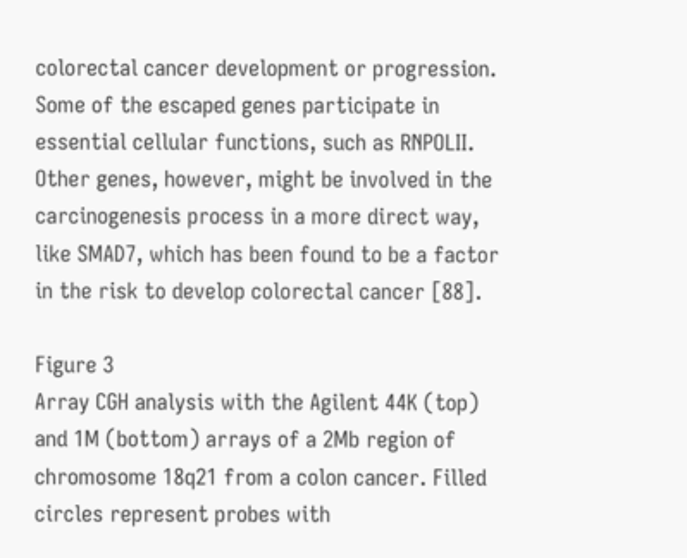colorectal cancer development or progression. Some of the escaped genes participate in essential cellular functions, such as RNPOLII. Other genes, however, might be involved in the carcinogenesis process in a more direct way, like SMAD7, which has been found to be a factor in the risk to develop colorectal cancer [88].

Figure 3
Array CGH analysis with the Agilent 44K (top) and 1M (bottom) arrays of a 2Mb region of chromosome 18q21 from a colon cancer. Filled circles represent probes with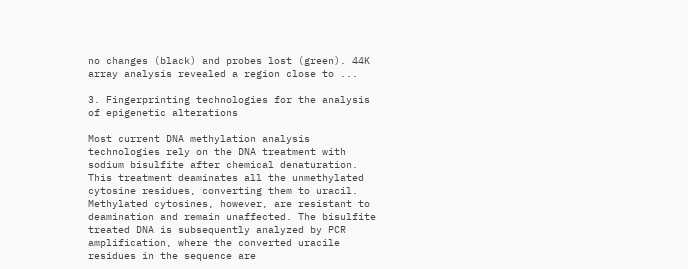no changes (black) and probes lost (green). 44K array analysis revealed a region close to ...

3. Fingerprinting technologies for the analysis of epigenetic alterations

Most current DNA methylation analysis technologies rely on the DNA treatment with sodium bisulfite after chemical denaturation. This treatment deaminates all the unmethylated cytosine residues, converting them to uracil. Methylated cytosines, however, are resistant to deamination and remain unaffected. The bisulfite treated DNA is subsequently analyzed by PCR amplification, where the converted uracile residues in the sequence are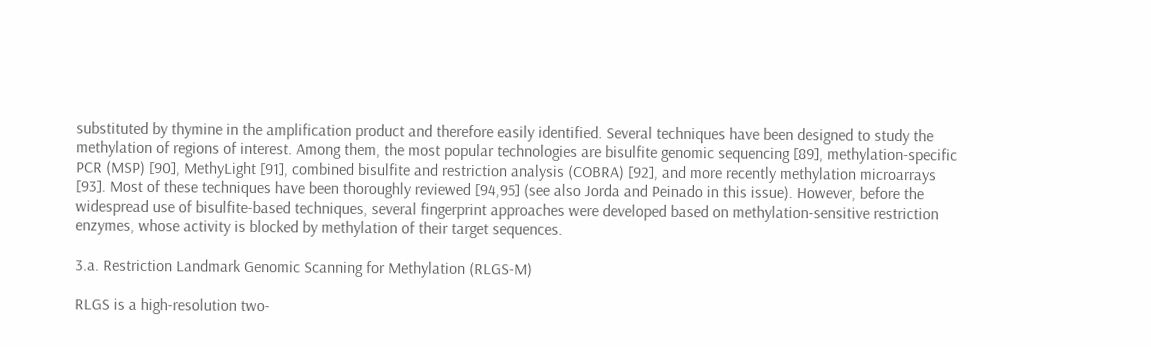substituted by thymine in the amplification product and therefore easily identified. Several techniques have been designed to study the methylation of regions of interest. Among them, the most popular technologies are bisulfite genomic sequencing [89], methylation-specific PCR (MSP) [90], MethyLight [91], combined bisulfite and restriction analysis (COBRA) [92], and more recently methylation microarrays [93]. Most of these techniques have been thoroughly reviewed [94,95] (see also Jorda and Peinado in this issue). However, before the widespread use of bisulfite-based techniques, several fingerprint approaches were developed based on methylation-sensitive restriction enzymes, whose activity is blocked by methylation of their target sequences.

3.a. Restriction Landmark Genomic Scanning for Methylation (RLGS-M)

RLGS is a high-resolution two-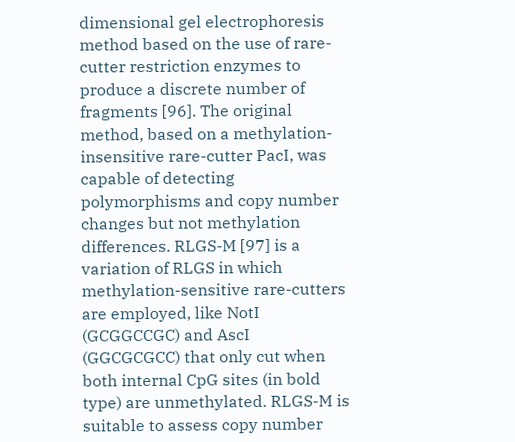dimensional gel electrophoresis method based on the use of rare-cutter restriction enzymes to produce a discrete number of fragments [96]. The original method, based on a methylation-insensitive rare-cutter PacI, was capable of detecting polymorphisms and copy number changes but not methylation differences. RLGS-M [97] is a variation of RLGS in which methylation-sensitive rare-cutters are employed, like NotI (GCGGCCGC) and AscI (GGCGCGCC) that only cut when both internal CpG sites (in bold type) are unmethylated. RLGS-M is suitable to assess copy number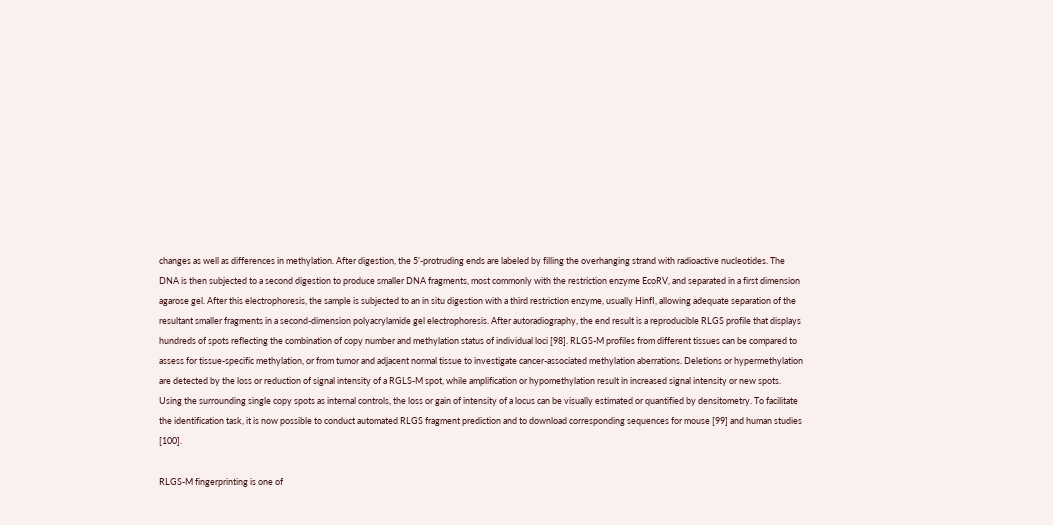changes as well as differences in methylation. After digestion, the 5’-protruding ends are labeled by filling the overhanging strand with radioactive nucleotides. The DNA is then subjected to a second digestion to produce smaller DNA fragments, most commonly with the restriction enzyme EcoRV, and separated in a first dimension agarose gel. After this electrophoresis, the sample is subjected to an in situ digestion with a third restriction enzyme, usually HinfI, allowing adequate separation of the resultant smaller fragments in a second-dimension polyacrylamide gel electrophoresis. After autoradiography, the end result is a reproducible RLGS profile that displays hundreds of spots reflecting the combination of copy number and methylation status of individual loci [98]. RLGS-M profiles from different tissues can be compared to assess for tissue-specific methylation, or from tumor and adjacent normal tissue to investigate cancer-associated methylation aberrations. Deletions or hypermethylation are detected by the loss or reduction of signal intensity of a RGLS-M spot, while amplification or hypomethylation result in increased signal intensity or new spots. Using the surrounding single copy spots as internal controls, the loss or gain of intensity of a locus can be visually estimated or quantified by densitometry. To facilitate the identification task, it is now possible to conduct automated RLGS fragment prediction and to download corresponding sequences for mouse [99] and human studies [100].

RLGS-M fingerprinting is one of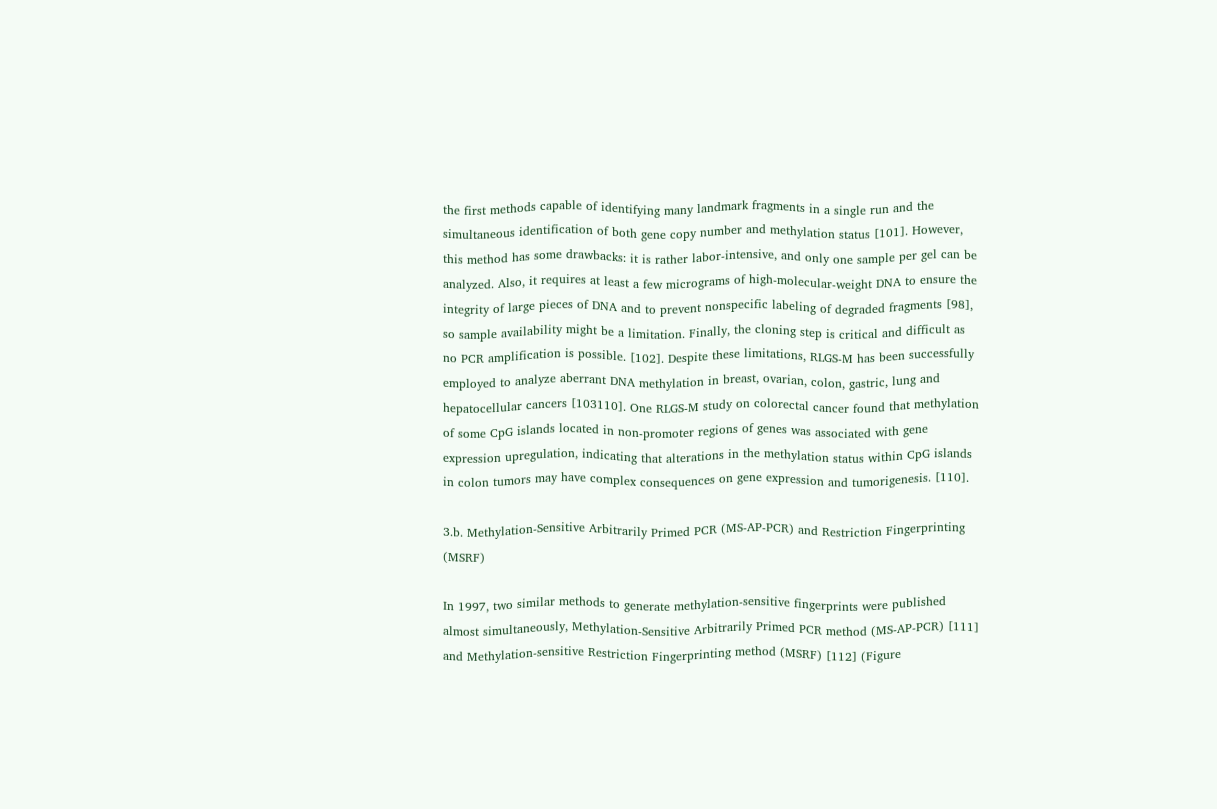the first methods capable of identifying many landmark fragments in a single run and the simultaneous identification of both gene copy number and methylation status [101]. However, this method has some drawbacks: it is rather labor-intensive, and only one sample per gel can be analyzed. Also, it requires at least a few micrograms of high-molecular-weight DNA to ensure the integrity of large pieces of DNA and to prevent nonspecific labeling of degraded fragments [98], so sample availability might be a limitation. Finally, the cloning step is critical and difficult as no PCR amplification is possible. [102]. Despite these limitations, RLGS-M has been successfully employed to analyze aberrant DNA methylation in breast, ovarian, colon, gastric, lung and hepatocellular cancers [103110]. One RLGS-M study on colorectal cancer found that methylation of some CpG islands located in non-promoter regions of genes was associated with gene expression upregulation, indicating that alterations in the methylation status within CpG islands in colon tumors may have complex consequences on gene expression and tumorigenesis. [110].

3.b. Methylation-Sensitive Arbitrarily Primed PCR (MS-AP-PCR) and Restriction Fingerprinting (MSRF)

In 1997, two similar methods to generate methylation-sensitive fingerprints were published almost simultaneously, Methylation-Sensitive Arbitrarily Primed PCR method (MS-AP-PCR) [111] and Methylation-sensitive Restriction Fingerprinting method (MSRF) [112] (Figure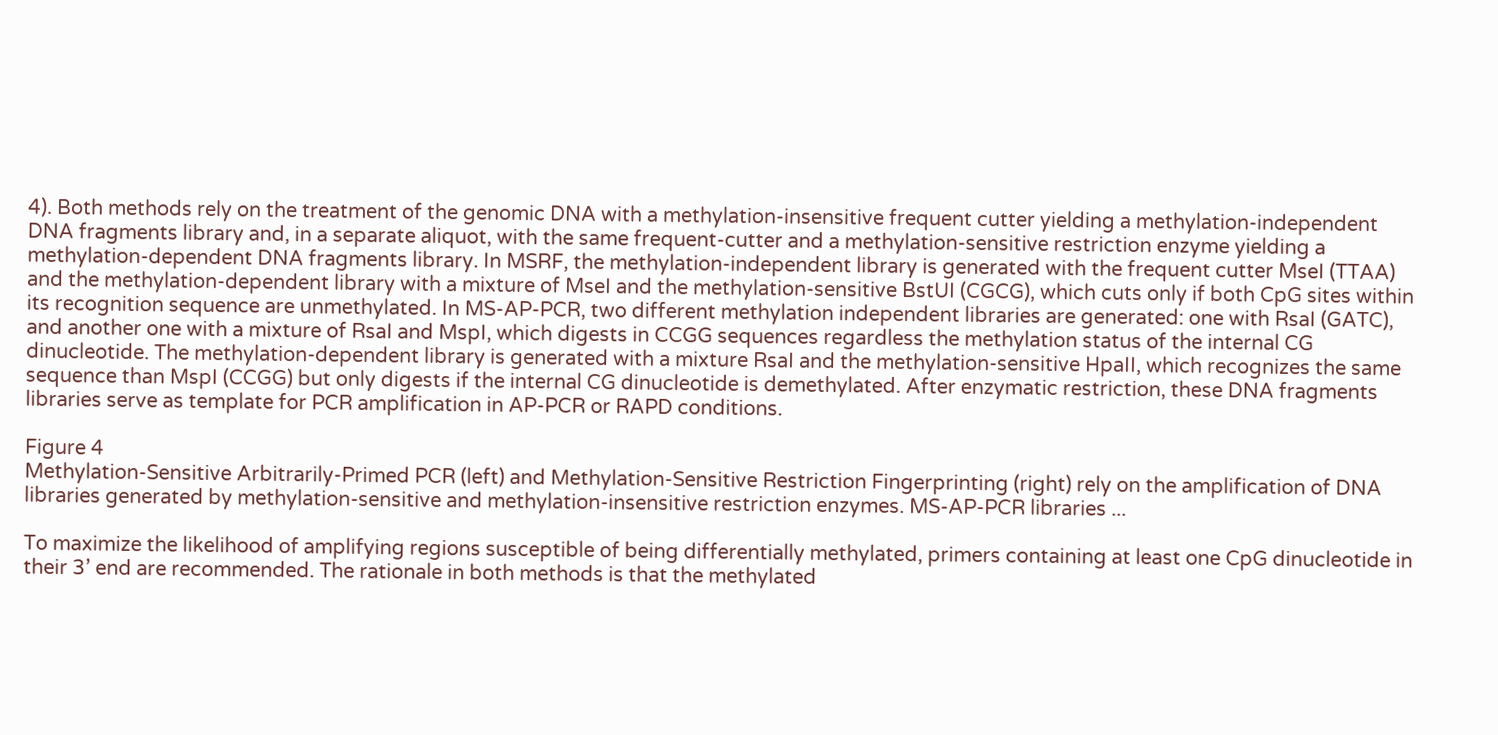4). Both methods rely on the treatment of the genomic DNA with a methylation-insensitive frequent cutter yielding a methylation-independent DNA fragments library and, in a separate aliquot, with the same frequent-cutter and a methylation-sensitive restriction enzyme yielding a methylation-dependent DNA fragments library. In MSRF, the methylation-independent library is generated with the frequent cutter MseI (TTAA) and the methylation-dependent library with a mixture of MseI and the methylation-sensitive BstUI (CGCG), which cuts only if both CpG sites within its recognition sequence are unmethylated. In MS-AP-PCR, two different methylation independent libraries are generated: one with RsaI (GATC), and another one with a mixture of RsaI and MspI, which digests in CCGG sequences regardless the methylation status of the internal CG dinucleotide. The methylation-dependent library is generated with a mixture RsaI and the methylation-sensitive HpaII, which recognizes the same sequence than MspI (CCGG) but only digests if the internal CG dinucleotide is demethylated. After enzymatic restriction, these DNA fragments libraries serve as template for PCR amplification in AP-PCR or RAPD conditions.

Figure 4
Methylation-Sensitive Arbitrarily-Primed PCR (left) and Methylation-Sensitive Restriction Fingerprinting (right) rely on the amplification of DNA libraries generated by methylation-sensitive and methylation-insensitive restriction enzymes. MS-AP-PCR libraries ...

To maximize the likelihood of amplifying regions susceptible of being differentially methylated, primers containing at least one CpG dinucleotide in their 3’ end are recommended. The rationale in both methods is that the methylated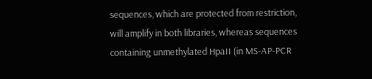sequences, which are protected from restriction, will amplify in both libraries, whereas sequences containing unmethylated HpaII (in MS-AP-PCR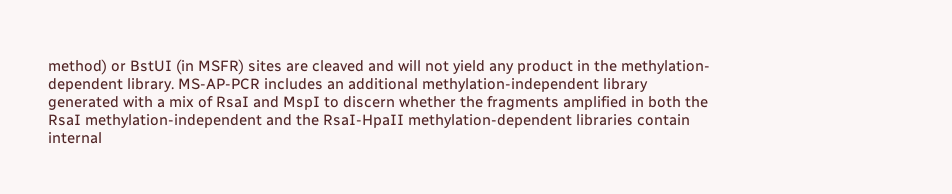method) or BstUI (in MSFR) sites are cleaved and will not yield any product in the methylation-dependent library. MS-AP-PCR includes an additional methylation-independent library generated with a mix of RsaI and MspI to discern whether the fragments amplified in both the RsaI methylation-independent and the RsaI-HpaII methylation-dependent libraries contain internal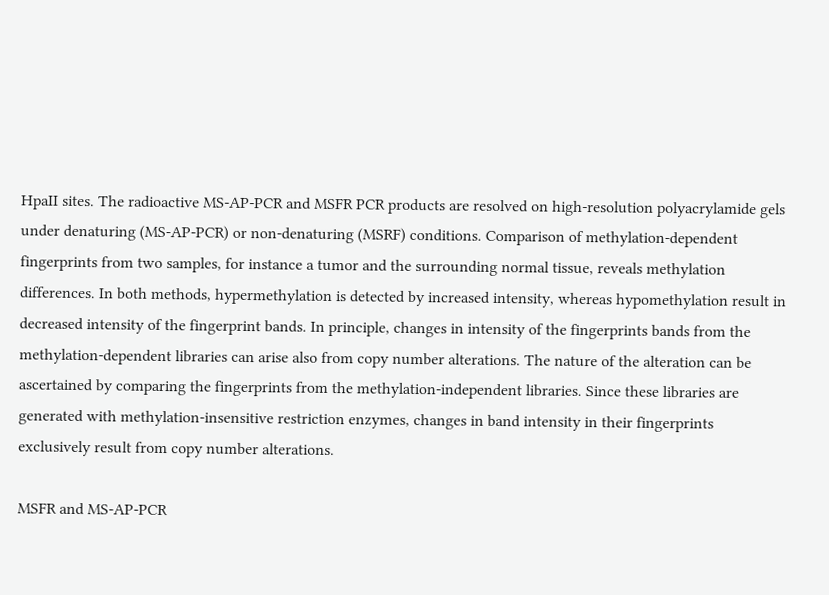HpaII sites. The radioactive MS-AP-PCR and MSFR PCR products are resolved on high-resolution polyacrylamide gels under denaturing (MS-AP-PCR) or non-denaturing (MSRF) conditions. Comparison of methylation-dependent fingerprints from two samples, for instance a tumor and the surrounding normal tissue, reveals methylation differences. In both methods, hypermethylation is detected by increased intensity, whereas hypomethylation result in decreased intensity of the fingerprint bands. In principle, changes in intensity of the fingerprints bands from the methylation-dependent libraries can arise also from copy number alterations. The nature of the alteration can be ascertained by comparing the fingerprints from the methylation-independent libraries. Since these libraries are generated with methylation-insensitive restriction enzymes, changes in band intensity in their fingerprints exclusively result from copy number alterations.

MSFR and MS-AP-PCR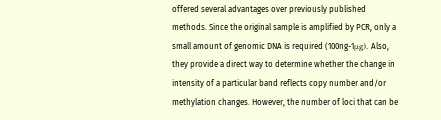offered several advantages over previously published methods. Since the original sample is amplified by PCR, only a small amount of genomic DNA is required (100ng-1μg). Also, they provide a direct way to determine whether the change in intensity of a particular band reflects copy number and/or methylation changes. However, the number of loci that can be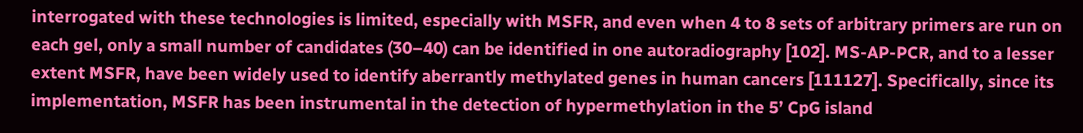interrogated with these technologies is limited, especially with MSFR, and even when 4 to 8 sets of arbitrary primers are run on each gel, only a small number of candidates (30–40) can be identified in one autoradiography [102]. MS-AP-PCR, and to a lesser extent MSFR, have been widely used to identify aberrantly methylated genes in human cancers [111127]. Specifically, since its implementation, MSFR has been instrumental in the detection of hypermethylation in the 5’ CpG island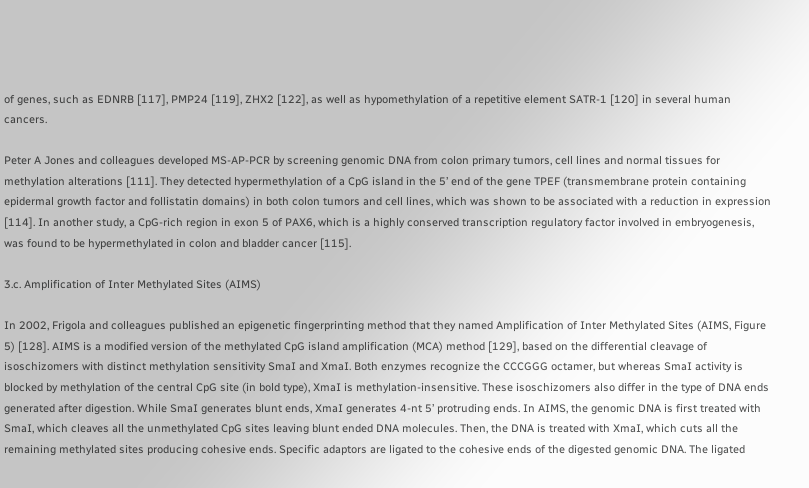of genes, such as EDNRB [117], PMP24 [119], ZHX2 [122], as well as hypomethylation of a repetitive element SATR-1 [120] in several human cancers.

Peter A Jones and colleagues developed MS-AP-PCR by screening genomic DNA from colon primary tumors, cell lines and normal tissues for methylation alterations [111]. They detected hypermethylation of a CpG island in the 5’ end of the gene TPEF (transmembrane protein containing epidermal growth factor and follistatin domains) in both colon tumors and cell lines, which was shown to be associated with a reduction in expression [114]. In another study, a CpG-rich region in exon 5 of PAX6, which is a highly conserved transcription regulatory factor involved in embryogenesis, was found to be hypermethylated in colon and bladder cancer [115].

3.c. Amplification of Inter Methylated Sites (AIMS)

In 2002, Frigola and colleagues published an epigenetic fingerprinting method that they named Amplification of Inter Methylated Sites (AIMS, Figure 5) [128]. AIMS is a modified version of the methylated CpG island amplification (MCA) method [129], based on the differential cleavage of isoschizomers with distinct methylation sensitivity SmaI and XmaI. Both enzymes recognize the CCCGGG octamer, but whereas SmaI activity is blocked by methylation of the central CpG site (in bold type), XmaI is methylation-insensitive. These isoschizomers also differ in the type of DNA ends generated after digestion. While SmaI generates blunt ends, XmaI generates 4-nt 5’ protruding ends. In AIMS, the genomic DNA is first treated with SmaI, which cleaves all the unmethylated CpG sites leaving blunt ended DNA molecules. Then, the DNA is treated with XmaI, which cuts all the remaining methylated sites producing cohesive ends. Specific adaptors are ligated to the cohesive ends of the digested genomic DNA. The ligated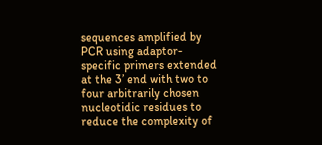sequences amplified by PCR using adaptor-specific primers extended at the 3’ end with two to four arbitrarily chosen nucleotidic residues to reduce the complexity of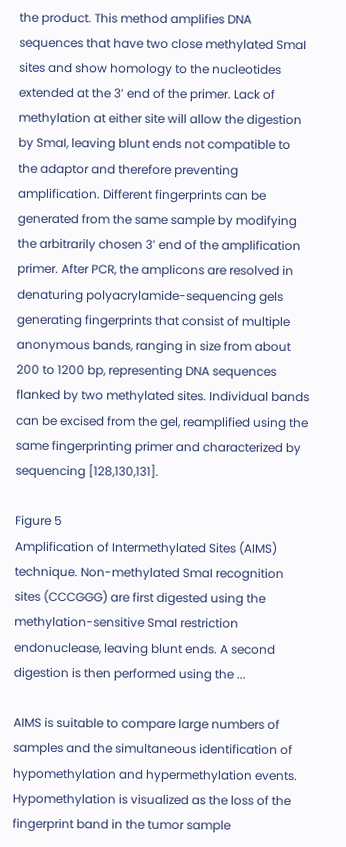the product. This method amplifies DNA sequences that have two close methylated SmaI sites and show homology to the nucleotides extended at the 3’ end of the primer. Lack of methylation at either site will allow the digestion by SmaI, leaving blunt ends not compatible to the adaptor and therefore preventing amplification. Different fingerprints can be generated from the same sample by modifying the arbitrarily chosen 3’ end of the amplification primer. After PCR, the amplicons are resolved in denaturing polyacrylamide-sequencing gels generating fingerprints that consist of multiple anonymous bands, ranging in size from about 200 to 1200 bp, representing DNA sequences flanked by two methylated sites. Individual bands can be excised from the gel, reamplified using the same fingerprinting primer and characterized by sequencing [128,130,131].

Figure 5
Amplification of Intermethylated Sites (AIMS) technique. Non-methylated SmaI recognition sites (CCCGGG) are first digested using the methylation-sensitive SmaI restriction endonuclease, leaving blunt ends. A second digestion is then performed using the ...

AIMS is suitable to compare large numbers of samples and the simultaneous identification of hypomethylation and hypermethylation events. Hypomethylation is visualized as the loss of the fingerprint band in the tumor sample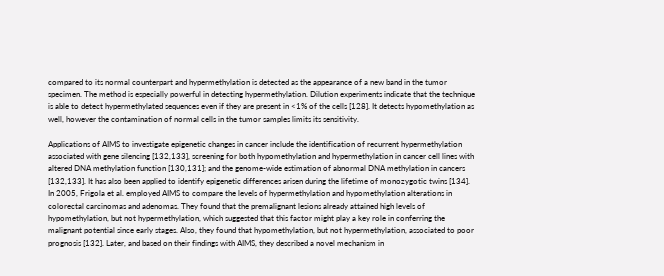compared to its normal counterpart and hypermethylation is detected as the appearance of a new band in the tumor specimen. The method is especially powerful in detecting hypermethylation. Dilution experiments indicate that the technique is able to detect hypermethylated sequences even if they are present in <1% of the cells [128]. It detects hypomethylation as well, however the contamination of normal cells in the tumor samples limits its sensitivity.

Applications of AIMS to investigate epigenetic changes in cancer include the identification of recurrent hypermethylation associated with gene silencing [132,133], screening for both hypomethylation and hypermethylation in cancer cell lines with altered DNA methylation function [130,131]; and the genome-wide estimation of abnormal DNA methylation in cancers [132,133]. It has also been applied to identify epigenetic differences arisen during the lifetime of monozygotic twins [134]. In 2005, Frigola et al. employed AIMS to compare the levels of hypermethylation and hypomethylation alterations in colorectal carcinomas and adenomas. They found that the premalignant lesions already attained high levels of hypomethylation, but not hypermethylation, which suggested that this factor might play a key role in conferring the malignant potential since early stages. Also, they found that hypomethylation, but not hypermethylation, associated to poor prognosis [132]. Later, and based on their findings with AIMS, they described a novel mechanism in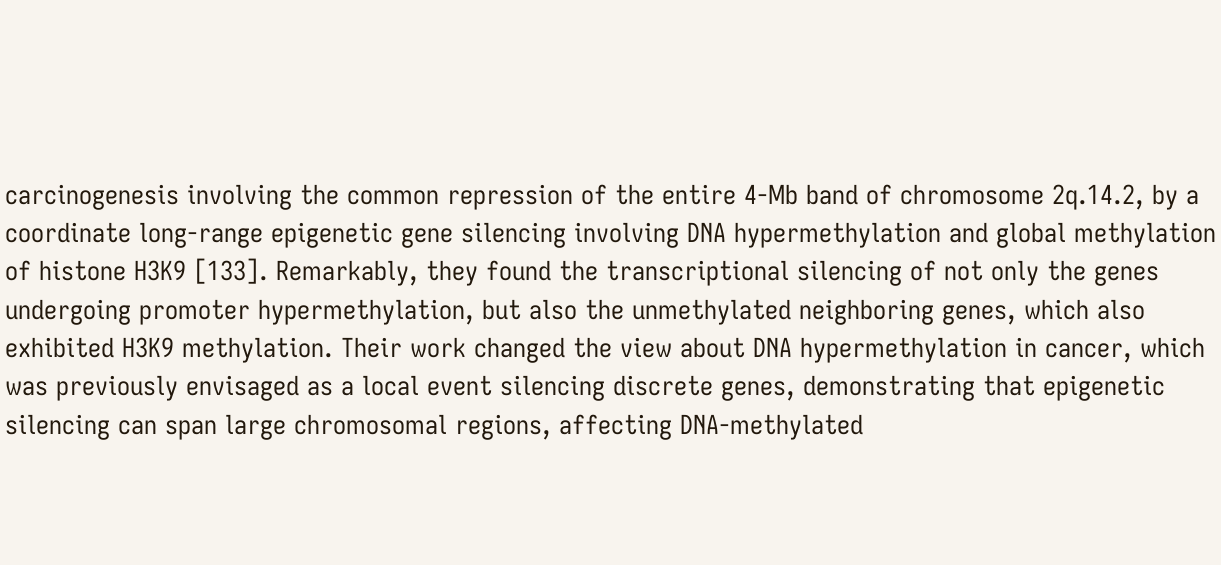carcinogenesis involving the common repression of the entire 4-Mb band of chromosome 2q.14.2, by a coordinate long-range epigenetic gene silencing involving DNA hypermethylation and global methylation of histone H3K9 [133]. Remarkably, they found the transcriptional silencing of not only the genes undergoing promoter hypermethylation, but also the unmethylated neighboring genes, which also exhibited H3K9 methylation. Their work changed the view about DNA hypermethylation in cancer, which was previously envisaged as a local event silencing discrete genes, demonstrating that epigenetic silencing can span large chromosomal regions, affecting DNA-methylated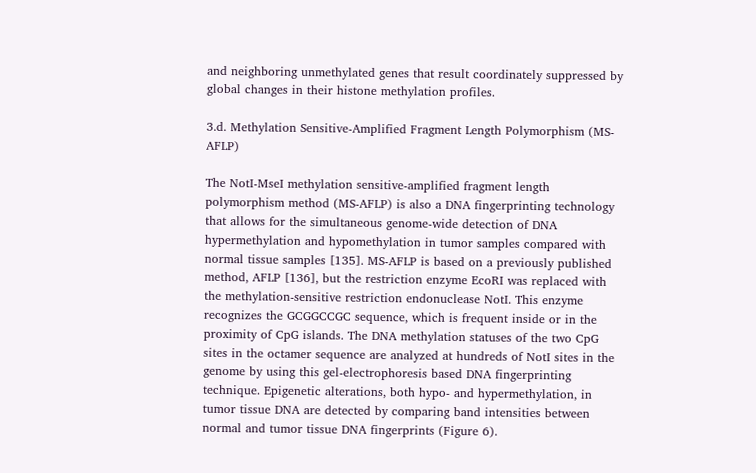and neighboring unmethylated genes that result coordinately suppressed by global changes in their histone methylation profiles.

3.d. Methylation Sensitive-Amplified Fragment Length Polymorphism (MS-AFLP)

The NotI-MseI methylation sensitive-amplified fragment length polymorphism method (MS-AFLP) is also a DNA fingerprinting technology that allows for the simultaneous genome-wide detection of DNA hypermethylation and hypomethylation in tumor samples compared with normal tissue samples [135]. MS-AFLP is based on a previously published method, AFLP [136], but the restriction enzyme EcoRI was replaced with the methylation-sensitive restriction endonuclease NotI. This enzyme recognizes the GCGGCCGC sequence, which is frequent inside or in the proximity of CpG islands. The DNA methylation statuses of the two CpG sites in the octamer sequence are analyzed at hundreds of NotI sites in the genome by using this gel-electrophoresis based DNA fingerprinting technique. Epigenetic alterations, both hypo- and hypermethylation, in tumor tissue DNA are detected by comparing band intensities between normal and tumor tissue DNA fingerprints (Figure 6).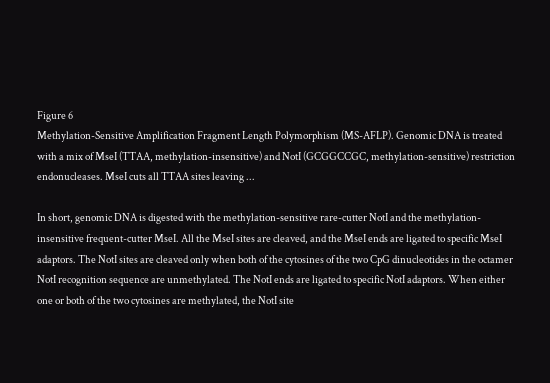Figure 6
Methylation-Sensitive Amplification Fragment Length Polymorphism (MS-AFLP). Genomic DNA is treated with a mix of MseI (TTAA, methylation-insensitive) and NotI (GCGGCCGC, methylation-sensitive) restriction endonucleases. MseI cuts all TTAA sites leaving ...

In short, genomic DNA is digested with the methylation-sensitive rare-cutter NotI and the methylation-insensitive frequent-cutter MseI. All the MseI sites are cleaved, and the MseI ends are ligated to specific MseI adaptors. The NotI sites are cleaved only when both of the cytosines of the two CpG dinucleotides in the octamer NotI recognition sequence are unmethylated. The NotI ends are ligated to specific NotI adaptors. When either one or both of the two cytosines are methylated, the NotI site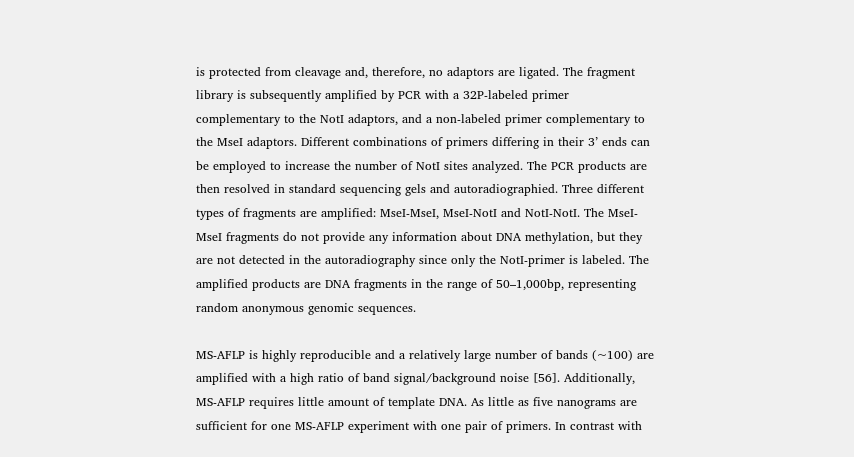is protected from cleavage and, therefore, no adaptors are ligated. The fragment library is subsequently amplified by PCR with a 32P-labeled primer complementary to the NotI adaptors, and a non-labeled primer complementary to the MseI adaptors. Different combinations of primers differing in their 3’ ends can be employed to increase the number of NotI sites analyzed. The PCR products are then resolved in standard sequencing gels and autoradiographied. Three different types of fragments are amplified: MseI-MseI, MseI-NotI and NotI-NotI. The MseI-MseI fragments do not provide any information about DNA methylation, but they are not detected in the autoradiography since only the NotI-primer is labeled. The amplified products are DNA fragments in the range of 50–1,000bp, representing random anonymous genomic sequences.

MS-AFLP is highly reproducible and a relatively large number of bands (~100) are amplified with a high ratio of band signal/background noise [56]. Additionally, MS-AFLP requires little amount of template DNA. As little as five nanograms are sufficient for one MS-AFLP experiment with one pair of primers. In contrast with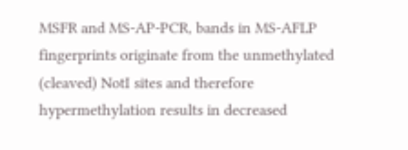MSFR and MS-AP-PCR, bands in MS-AFLP fingerprints originate from the unmethylated (cleaved) NotI sites and therefore hypermethylation results in decreased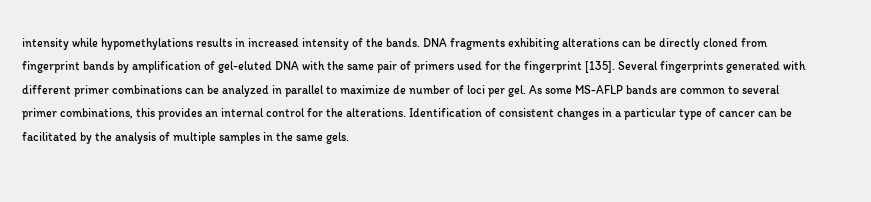intensity while hypomethylations results in increased intensity of the bands. DNA fragments exhibiting alterations can be directly cloned from fingerprint bands by amplification of gel-eluted DNA with the same pair of primers used for the fingerprint [135]. Several fingerprints generated with different primer combinations can be analyzed in parallel to maximize de number of loci per gel. As some MS-AFLP bands are common to several primer combinations, this provides an internal control for the alterations. Identification of consistent changes in a particular type of cancer can be facilitated by the analysis of multiple samples in the same gels.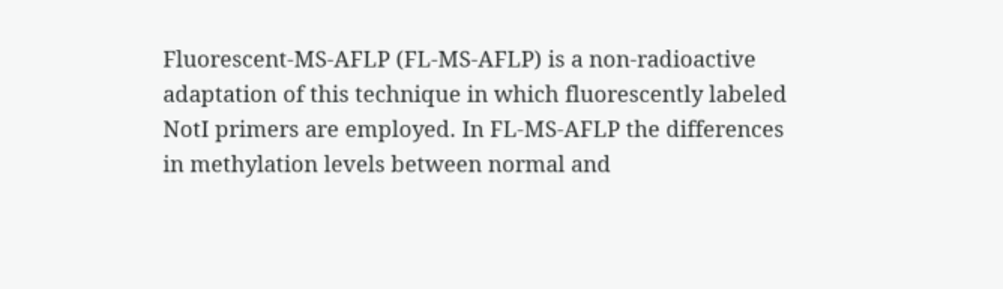Fluorescent-MS-AFLP (FL-MS-AFLP) is a non-radioactive adaptation of this technique in which fluorescently labeled NotI primers are employed. In FL-MS-AFLP the differences in methylation levels between normal and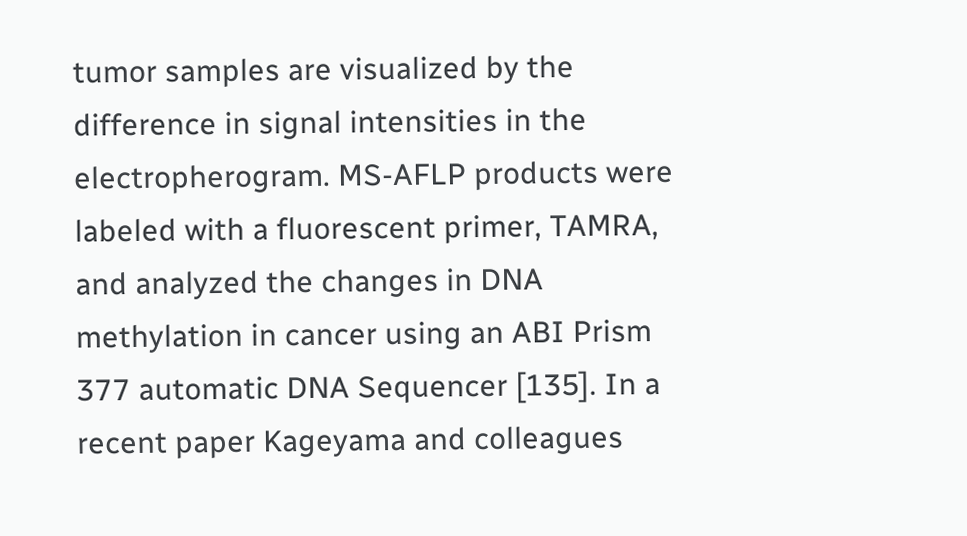tumor samples are visualized by the difference in signal intensities in the electropherogram. MS-AFLP products were labeled with a fluorescent primer, TAMRA, and analyzed the changes in DNA methylation in cancer using an ABI Prism 377 automatic DNA Sequencer [135]. In a recent paper Kageyama and colleagues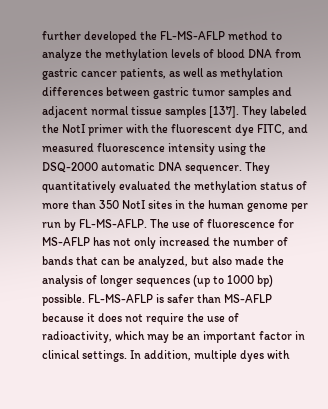further developed the FL-MS-AFLP method to analyze the methylation levels of blood DNA from gastric cancer patients, as well as methylation differences between gastric tumor samples and adjacent normal tissue samples [137]. They labeled the NotI primer with the fluorescent dye FITC, and measured fluorescence intensity using the DSQ-2000 automatic DNA sequencer. They quantitatively evaluated the methylation status of more than 350 NotI sites in the human genome per run by FL-MS-AFLP. The use of fluorescence for MS-AFLP has not only increased the number of bands that can be analyzed, but also made the analysis of longer sequences (up to 1000 bp) possible. FL-MS-AFLP is safer than MS-AFLP because it does not require the use of radioactivity, which may be an important factor in clinical settings. In addition, multiple dyes with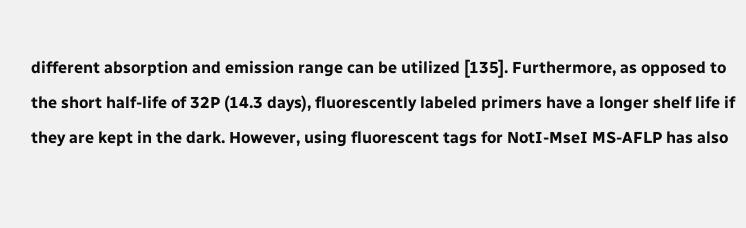different absorption and emission range can be utilized [135]. Furthermore, as opposed to the short half-life of 32P (14.3 days), fluorescently labeled primers have a longer shelf life if they are kept in the dark. However, using fluorescent tags for NotI-MseI MS-AFLP has also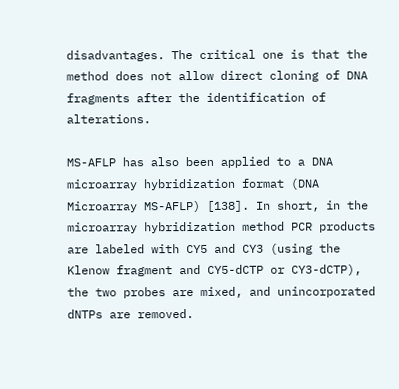disadvantages. The critical one is that the method does not allow direct cloning of DNA fragments after the identification of alterations.

MS-AFLP has also been applied to a DNA microarray hybridization format (DNA Microarray MS-AFLP) [138]. In short, in the microarray hybridization method PCR products are labeled with CY5 and CY3 (using the Klenow fragment and CY5-dCTP or CY3-dCTP), the two probes are mixed, and unincorporated dNTPs are removed.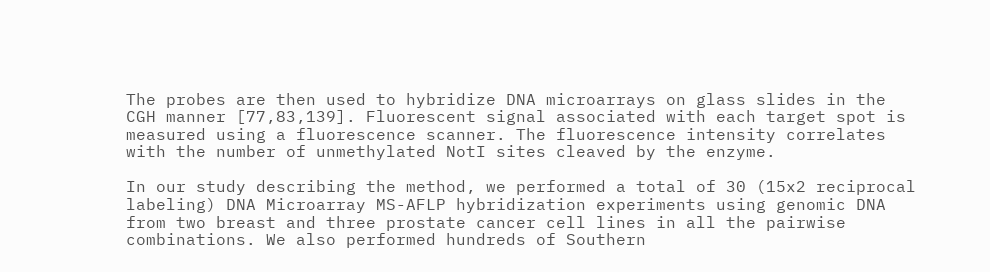The probes are then used to hybridize DNA microarrays on glass slides in the CGH manner [77,83,139]. Fluorescent signal associated with each target spot is measured using a fluorescence scanner. The fluorescence intensity correlates with the number of unmethylated NotI sites cleaved by the enzyme.

In our study describing the method, we performed a total of 30 (15x2 reciprocal labeling) DNA Microarray MS-AFLP hybridization experiments using genomic DNA from two breast and three prostate cancer cell lines in all the pairwise combinations. We also performed hundreds of Southern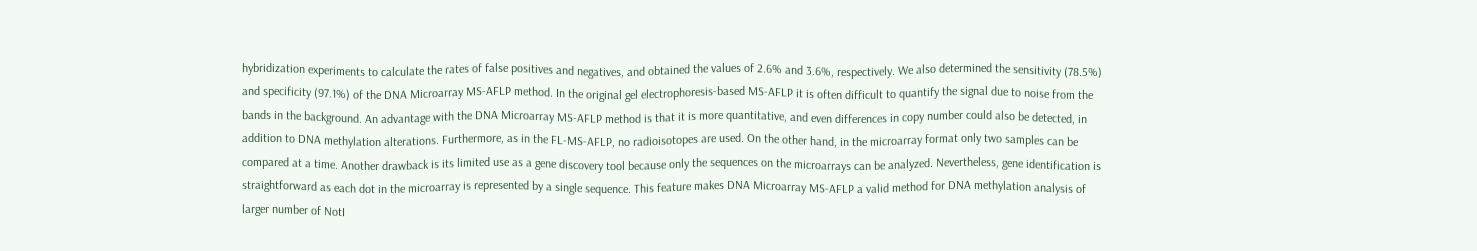hybridization experiments to calculate the rates of false positives and negatives, and obtained the values of 2.6% and 3.6%, respectively. We also determined the sensitivity (78.5%) and specificity (97.1%) of the DNA Microarray MS-AFLP method. In the original gel electrophoresis-based MS-AFLP it is often difficult to quantify the signal due to noise from the bands in the background. An advantage with the DNA Microarray MS-AFLP method is that it is more quantitative, and even differences in copy number could also be detected, in addition to DNA methylation alterations. Furthermore, as in the FL-MS-AFLP, no radioisotopes are used. On the other hand, in the microarray format only two samples can be compared at a time. Another drawback is its limited use as a gene discovery tool because only the sequences on the microarrays can be analyzed. Nevertheless, gene identification is straightforward as each dot in the microarray is represented by a single sequence. This feature makes DNA Microarray MS-AFLP a valid method for DNA methylation analysis of larger number of NotI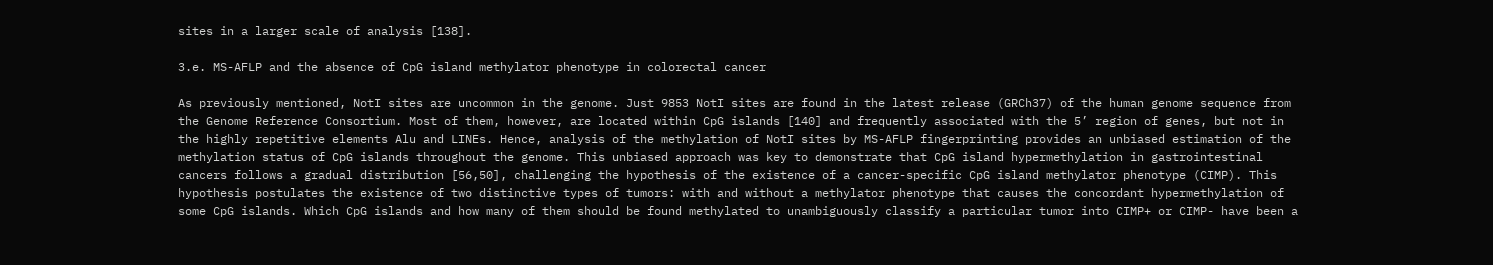sites in a larger scale of analysis [138].

3.e. MS-AFLP and the absence of CpG island methylator phenotype in colorectal cancer

As previously mentioned, NotI sites are uncommon in the genome. Just 9853 NotI sites are found in the latest release (GRCh37) of the human genome sequence from the Genome Reference Consortium. Most of them, however, are located within CpG islands [140] and frequently associated with the 5’ region of genes, but not in the highly repetitive elements Alu and LINEs. Hence, analysis of the methylation of NotI sites by MS-AFLP fingerprinting provides an unbiased estimation of the methylation status of CpG islands throughout the genome. This unbiased approach was key to demonstrate that CpG island hypermethylation in gastrointestinal cancers follows a gradual distribution [56,50], challenging the hypothesis of the existence of a cancer-specific CpG island methylator phenotype (CIMP). This hypothesis postulates the existence of two distinctive types of tumors: with and without a methylator phenotype that causes the concordant hypermethylation of some CpG islands. Which CpG islands and how many of them should be found methylated to unambiguously classify a particular tumor into CIMP+ or CIMP- have been a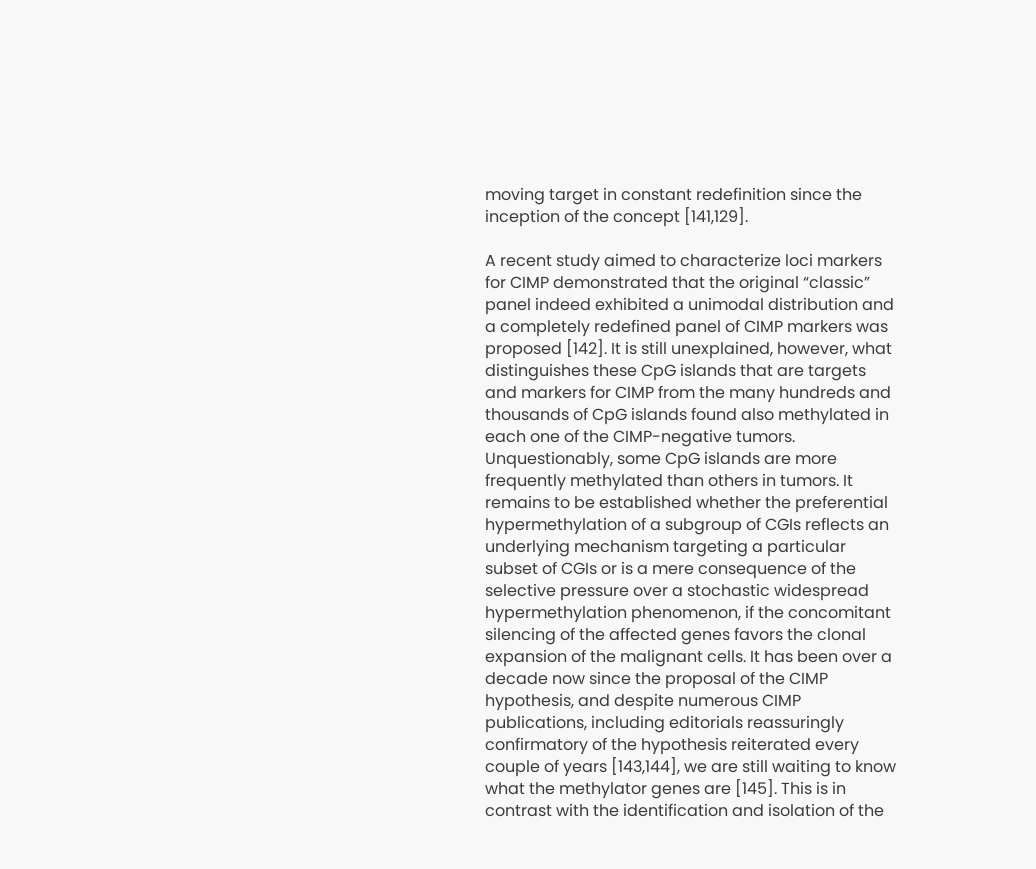moving target in constant redefinition since the inception of the concept [141,129].

A recent study aimed to characterize loci markers for CIMP demonstrated that the original “classic” panel indeed exhibited a unimodal distribution and a completely redefined panel of CIMP markers was proposed [142]. It is still unexplained, however, what distinguishes these CpG islands that are targets and markers for CIMP from the many hundreds and thousands of CpG islands found also methylated in each one of the CIMP-negative tumors. Unquestionably, some CpG islands are more frequently methylated than others in tumors. It remains to be established whether the preferential hypermethylation of a subgroup of CGIs reflects an underlying mechanism targeting a particular subset of CGIs or is a mere consequence of the selective pressure over a stochastic widespread hypermethylation phenomenon, if the concomitant silencing of the affected genes favors the clonal expansion of the malignant cells. It has been over a decade now since the proposal of the CIMP hypothesis, and despite numerous CIMP publications, including editorials reassuringly confirmatory of the hypothesis reiterated every couple of years [143,144], we are still waiting to know what the methylator genes are [145]. This is in contrast with the identification and isolation of the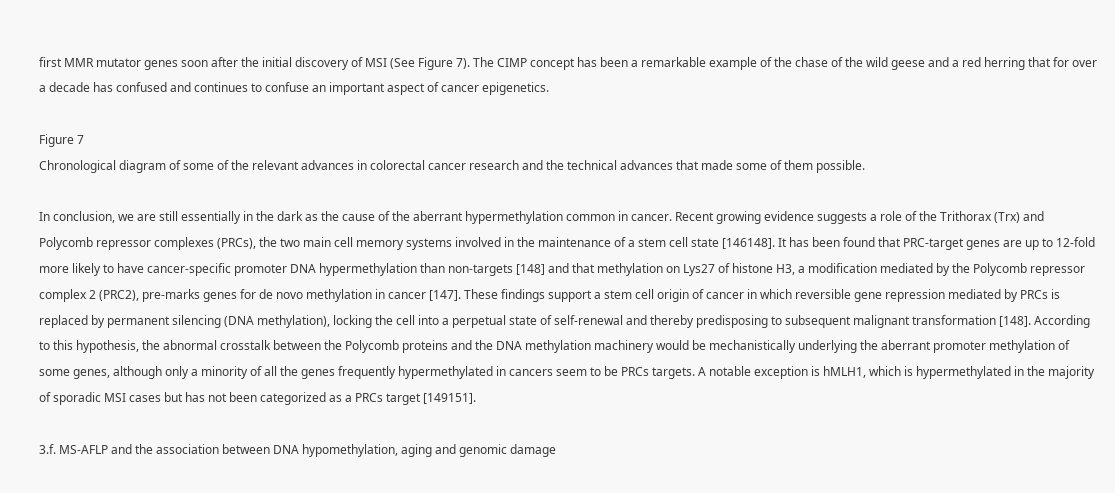first MMR mutator genes soon after the initial discovery of MSI (See Figure 7). The CIMP concept has been a remarkable example of the chase of the wild geese and a red herring that for over a decade has confused and continues to confuse an important aspect of cancer epigenetics.

Figure 7
Chronological diagram of some of the relevant advances in colorectal cancer research and the technical advances that made some of them possible.

In conclusion, we are still essentially in the dark as the cause of the aberrant hypermethylation common in cancer. Recent growing evidence suggests a role of the Trithorax (Trx) and Polycomb repressor complexes (PRCs), the two main cell memory systems involved in the maintenance of a stem cell state [146148]. It has been found that PRC-target genes are up to 12-fold more likely to have cancer-specific promoter DNA hypermethylation than non-targets [148] and that methylation on Lys27 of histone H3, a modification mediated by the Polycomb repressor complex 2 (PRC2), pre-marks genes for de novo methylation in cancer [147]. These findings support a stem cell origin of cancer in which reversible gene repression mediated by PRCs is replaced by permanent silencing (DNA methylation), locking the cell into a perpetual state of self-renewal and thereby predisposing to subsequent malignant transformation [148]. According to this hypothesis, the abnormal crosstalk between the Polycomb proteins and the DNA methylation machinery would be mechanistically underlying the aberrant promoter methylation of some genes, although only a minority of all the genes frequently hypermethylated in cancers seem to be PRCs targets. A notable exception is hMLH1, which is hypermethylated in the majority of sporadic MSI cases but has not been categorized as a PRCs target [149151].

3.f. MS-AFLP and the association between DNA hypomethylation, aging and genomic damage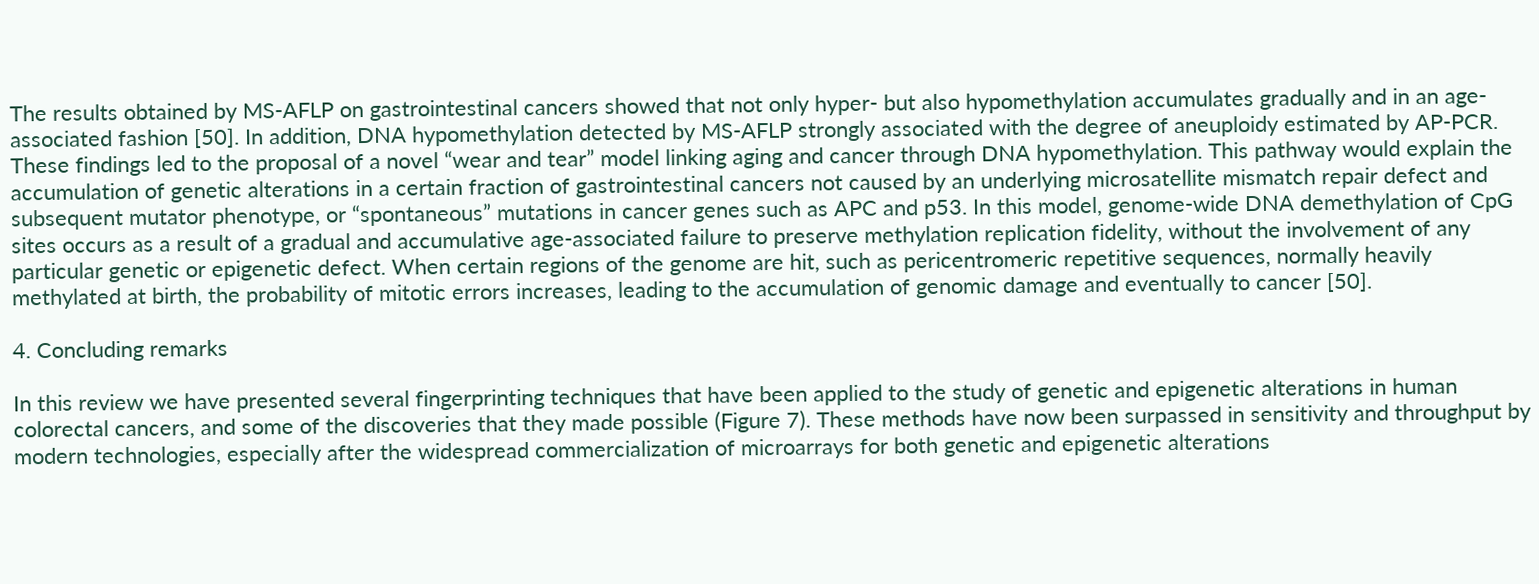The results obtained by MS-AFLP on gastrointestinal cancers showed that not only hyper- but also hypomethylation accumulates gradually and in an age-associated fashion [50]. In addition, DNA hypomethylation detected by MS-AFLP strongly associated with the degree of aneuploidy estimated by AP-PCR. These findings led to the proposal of a novel “wear and tear” model linking aging and cancer through DNA hypomethylation. This pathway would explain the accumulation of genetic alterations in a certain fraction of gastrointestinal cancers not caused by an underlying microsatellite mismatch repair defect and subsequent mutator phenotype, or “spontaneous” mutations in cancer genes such as APC and p53. In this model, genome-wide DNA demethylation of CpG sites occurs as a result of a gradual and accumulative age-associated failure to preserve methylation replication fidelity, without the involvement of any particular genetic or epigenetic defect. When certain regions of the genome are hit, such as pericentromeric repetitive sequences, normally heavily methylated at birth, the probability of mitotic errors increases, leading to the accumulation of genomic damage and eventually to cancer [50].

4. Concluding remarks

In this review we have presented several fingerprinting techniques that have been applied to the study of genetic and epigenetic alterations in human colorectal cancers, and some of the discoveries that they made possible (Figure 7). These methods have now been surpassed in sensitivity and throughput by modern technologies, especially after the widespread commercialization of microarrays for both genetic and epigenetic alterations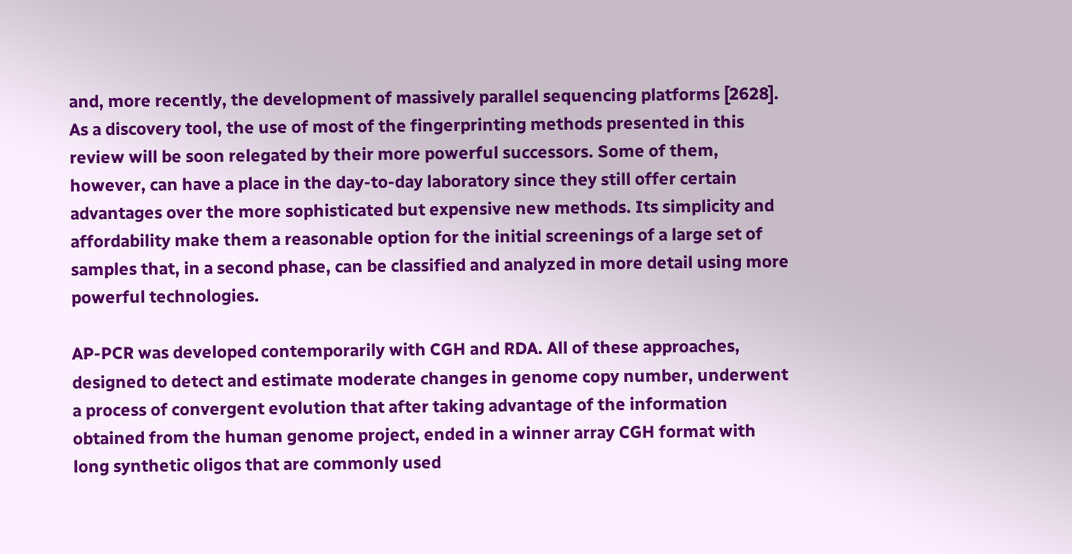and, more recently, the development of massively parallel sequencing platforms [2628]. As a discovery tool, the use of most of the fingerprinting methods presented in this review will be soon relegated by their more powerful successors. Some of them, however, can have a place in the day-to-day laboratory since they still offer certain advantages over the more sophisticated but expensive new methods. Its simplicity and affordability make them a reasonable option for the initial screenings of a large set of samples that, in a second phase, can be classified and analyzed in more detail using more powerful technologies.

AP-PCR was developed contemporarily with CGH and RDA. All of these approaches, designed to detect and estimate moderate changes in genome copy number, underwent a process of convergent evolution that after taking advantage of the information obtained from the human genome project, ended in a winner array CGH format with long synthetic oligos that are commonly used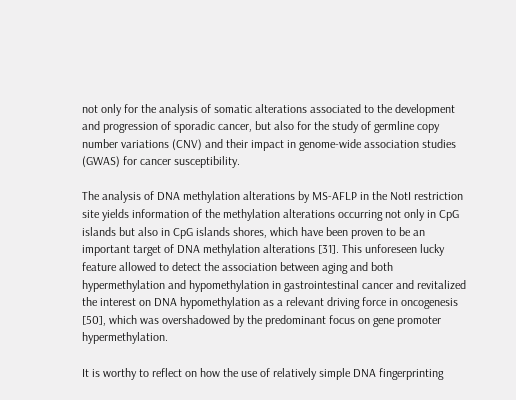not only for the analysis of somatic alterations associated to the development and progression of sporadic cancer, but also for the study of germline copy number variations (CNV) and their impact in genome-wide association studies (GWAS) for cancer susceptibility.

The analysis of DNA methylation alterations by MS-AFLP in the NotI restriction site yields information of the methylation alterations occurring not only in CpG islands but also in CpG islands shores, which have been proven to be an important target of DNA methylation alterations [31]. This unforeseen lucky feature allowed to detect the association between aging and both hypermethylation and hypomethylation in gastrointestinal cancer and revitalized the interest on DNA hypomethylation as a relevant driving force in oncogenesis [50], which was overshadowed by the predominant focus on gene promoter hypermethylation.

It is worthy to reflect on how the use of relatively simple DNA fingerprinting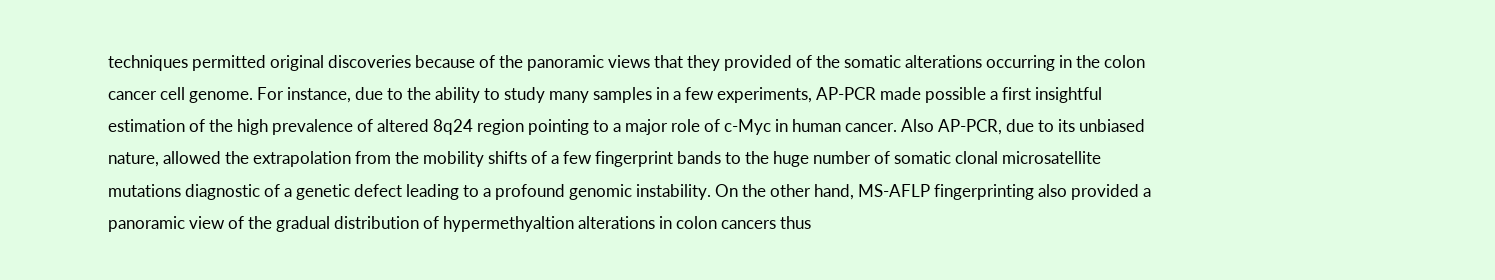techniques permitted original discoveries because of the panoramic views that they provided of the somatic alterations occurring in the colon cancer cell genome. For instance, due to the ability to study many samples in a few experiments, AP-PCR made possible a first insightful estimation of the high prevalence of altered 8q24 region pointing to a major role of c-Myc in human cancer. Also AP-PCR, due to its unbiased nature, allowed the extrapolation from the mobility shifts of a few fingerprint bands to the huge number of somatic clonal microsatellite mutations diagnostic of a genetic defect leading to a profound genomic instability. On the other hand, MS-AFLP fingerprinting also provided a panoramic view of the gradual distribution of hypermethyaltion alterations in colon cancers thus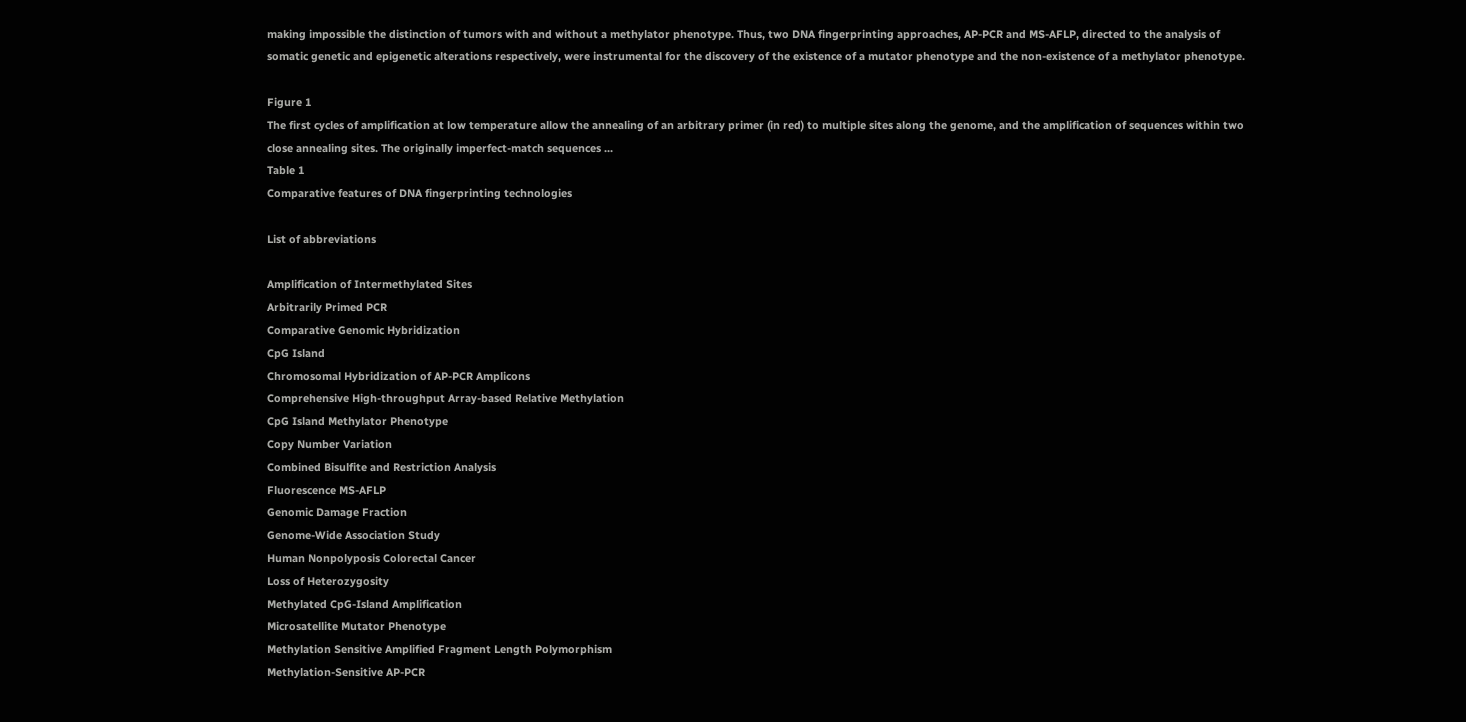making impossible the distinction of tumors with and without a methylator phenotype. Thus, two DNA fingerprinting approaches, AP-PCR and MS-AFLP, directed to the analysis of somatic genetic and epigenetic alterations respectively, were instrumental for the discovery of the existence of a mutator phenotype and the non-existence of a methylator phenotype.

Figure 1
The first cycles of amplification at low temperature allow the annealing of an arbitrary primer (in red) to multiple sites along the genome, and the amplification of sequences within two close annealing sites. The originally imperfect-match sequences ...
Table 1
Comparative features of DNA fingerprinting technologies

List of abbreviations

Amplification of Intermethylated Sites
Arbitrarily Primed PCR
Comparative Genomic Hybridization
CpG Island
Chromosomal Hybridization of AP-PCR Amplicons
Comprehensive High-throughput Array-based Relative Methylation
CpG Island Methylator Phenotype
Copy Number Variation
Combined Bisulfite and Restriction Analysis
Fluorescence MS-AFLP
Genomic Damage Fraction
Genome-Wide Association Study
Human Nonpolyposis Colorectal Cancer
Loss of Heterozygosity
Methylated CpG-Island Amplification
Microsatellite Mutator Phenotype
Methylation Sensitive Amplified Fragment Length Polymorphism
Methylation-Sensitive AP-PCR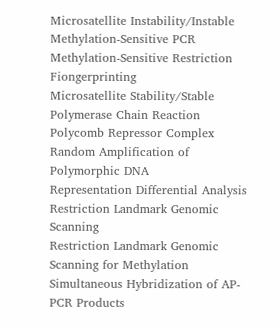Microsatellite Instability/Instable
Methylation-Sensitive PCR
Methylation-Sensitive Restriction Fiongerprinting
Microsatellite Stability/Stable
Polymerase Chain Reaction
Polycomb Repressor Complex
Random Amplification of Polymorphic DNA
Representation Differential Analysis
Restriction Landmark Genomic Scanning
Restriction Landmark Genomic Scanning for Methylation
Simultaneous Hybridization of AP-PCR Products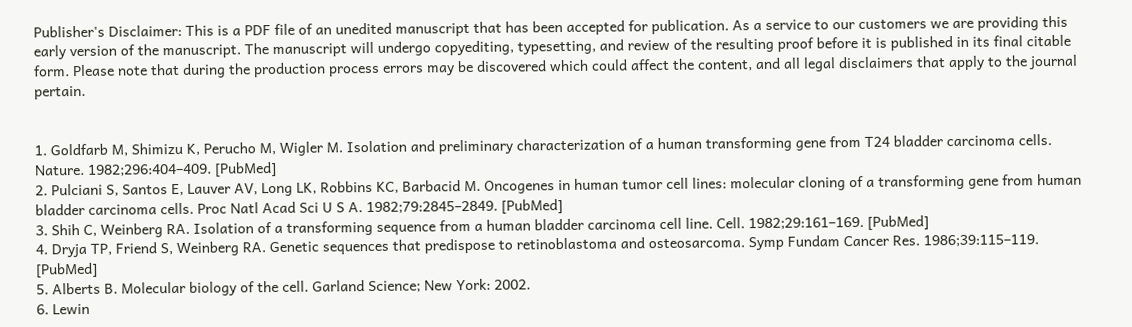Publisher's Disclaimer: This is a PDF file of an unedited manuscript that has been accepted for publication. As a service to our customers we are providing this early version of the manuscript. The manuscript will undergo copyediting, typesetting, and review of the resulting proof before it is published in its final citable form. Please note that during the production process errors may be discovered which could affect the content, and all legal disclaimers that apply to the journal pertain.


1. Goldfarb M, Shimizu K, Perucho M, Wigler M. Isolation and preliminary characterization of a human transforming gene from T24 bladder carcinoma cells. Nature. 1982;296:404–409. [PubMed]
2. Pulciani S, Santos E, Lauver AV, Long LK, Robbins KC, Barbacid M. Oncogenes in human tumor cell lines: molecular cloning of a transforming gene from human bladder carcinoma cells. Proc Natl Acad Sci U S A. 1982;79:2845–2849. [PubMed]
3. Shih C, Weinberg RA. Isolation of a transforming sequence from a human bladder carcinoma cell line. Cell. 1982;29:161–169. [PubMed]
4. Dryja TP, Friend S, Weinberg RA. Genetic sequences that predispose to retinoblastoma and osteosarcoma. Symp Fundam Cancer Res. 1986;39:115–119. [PubMed]
5. Alberts B. Molecular biology of the cell. Garland Science; New York: 2002.
6. Lewin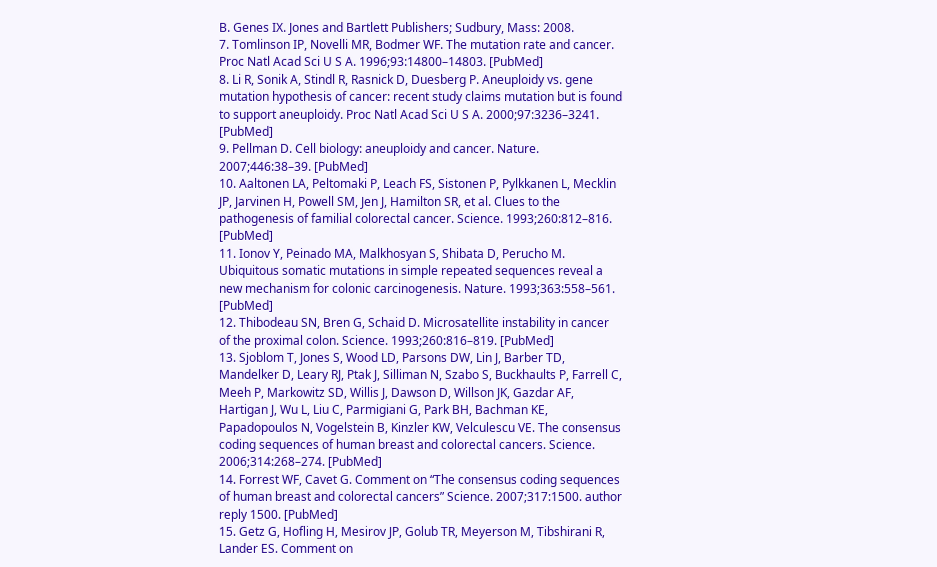B. Genes IX. Jones and Bartlett Publishers; Sudbury, Mass: 2008.
7. Tomlinson IP, Novelli MR, Bodmer WF. The mutation rate and cancer. Proc Natl Acad Sci U S A. 1996;93:14800–14803. [PubMed]
8. Li R, Sonik A, Stindl R, Rasnick D, Duesberg P. Aneuploidy vs. gene mutation hypothesis of cancer: recent study claims mutation but is found to support aneuploidy. Proc Natl Acad Sci U S A. 2000;97:3236–3241. [PubMed]
9. Pellman D. Cell biology: aneuploidy and cancer. Nature. 2007;446:38–39. [PubMed]
10. Aaltonen LA, Peltomaki P, Leach FS, Sistonen P, Pylkkanen L, Mecklin JP, Jarvinen H, Powell SM, Jen J, Hamilton SR, et al. Clues to the pathogenesis of familial colorectal cancer. Science. 1993;260:812–816. [PubMed]
11. Ionov Y, Peinado MA, Malkhosyan S, Shibata D, Perucho M. Ubiquitous somatic mutations in simple repeated sequences reveal a new mechanism for colonic carcinogenesis. Nature. 1993;363:558–561. [PubMed]
12. Thibodeau SN, Bren G, Schaid D. Microsatellite instability in cancer of the proximal colon. Science. 1993;260:816–819. [PubMed]
13. Sjoblom T, Jones S, Wood LD, Parsons DW, Lin J, Barber TD, Mandelker D, Leary RJ, Ptak J, Silliman N, Szabo S, Buckhaults P, Farrell C, Meeh P, Markowitz SD, Willis J, Dawson D, Willson JK, Gazdar AF, Hartigan J, Wu L, Liu C, Parmigiani G, Park BH, Bachman KE, Papadopoulos N, Vogelstein B, Kinzler KW, Velculescu VE. The consensus coding sequences of human breast and colorectal cancers. Science. 2006;314:268–274. [PubMed]
14. Forrest WF, Cavet G. Comment on “The consensus coding sequences of human breast and colorectal cancers” Science. 2007;317:1500. author reply 1500. [PubMed]
15. Getz G, Hofling H, Mesirov JP, Golub TR, Meyerson M, Tibshirani R, Lander ES. Comment on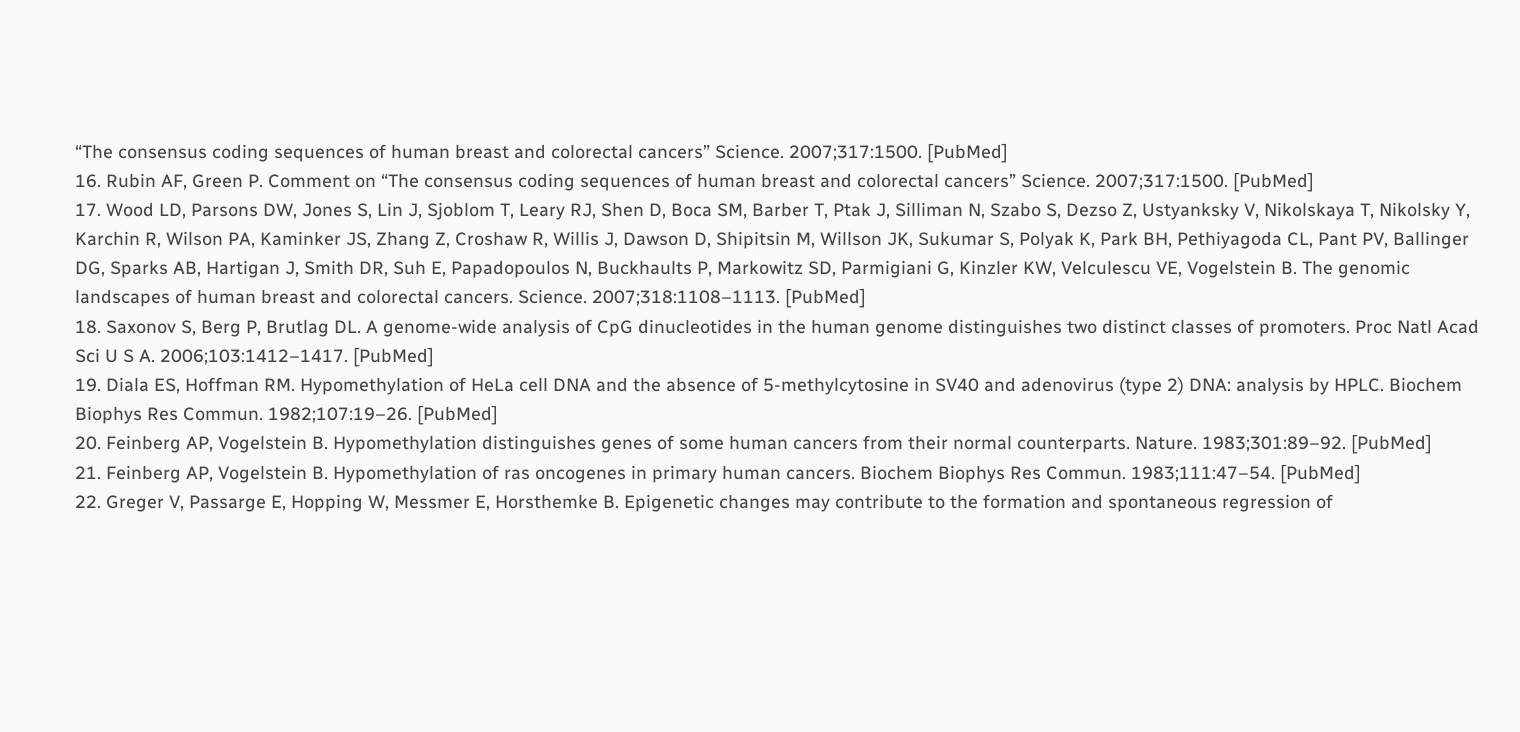“The consensus coding sequences of human breast and colorectal cancers” Science. 2007;317:1500. [PubMed]
16. Rubin AF, Green P. Comment on “The consensus coding sequences of human breast and colorectal cancers” Science. 2007;317:1500. [PubMed]
17. Wood LD, Parsons DW, Jones S, Lin J, Sjoblom T, Leary RJ, Shen D, Boca SM, Barber T, Ptak J, Silliman N, Szabo S, Dezso Z, Ustyanksky V, Nikolskaya T, Nikolsky Y, Karchin R, Wilson PA, Kaminker JS, Zhang Z, Croshaw R, Willis J, Dawson D, Shipitsin M, Willson JK, Sukumar S, Polyak K, Park BH, Pethiyagoda CL, Pant PV, Ballinger DG, Sparks AB, Hartigan J, Smith DR, Suh E, Papadopoulos N, Buckhaults P, Markowitz SD, Parmigiani G, Kinzler KW, Velculescu VE, Vogelstein B. The genomic landscapes of human breast and colorectal cancers. Science. 2007;318:1108–1113. [PubMed]
18. Saxonov S, Berg P, Brutlag DL. A genome-wide analysis of CpG dinucleotides in the human genome distinguishes two distinct classes of promoters. Proc Natl Acad Sci U S A. 2006;103:1412–1417. [PubMed]
19. Diala ES, Hoffman RM. Hypomethylation of HeLa cell DNA and the absence of 5-methylcytosine in SV40 and adenovirus (type 2) DNA: analysis by HPLC. Biochem Biophys Res Commun. 1982;107:19–26. [PubMed]
20. Feinberg AP, Vogelstein B. Hypomethylation distinguishes genes of some human cancers from their normal counterparts. Nature. 1983;301:89–92. [PubMed]
21. Feinberg AP, Vogelstein B. Hypomethylation of ras oncogenes in primary human cancers. Biochem Biophys Res Commun. 1983;111:47–54. [PubMed]
22. Greger V, Passarge E, Hopping W, Messmer E, Horsthemke B. Epigenetic changes may contribute to the formation and spontaneous regression of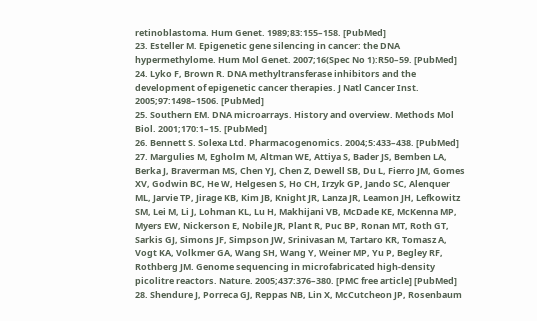retinoblastoma. Hum Genet. 1989;83:155–158. [PubMed]
23. Esteller M. Epigenetic gene silencing in cancer: the DNA hypermethylome. Hum Mol Genet. 2007;16(Spec No 1):R50–59. [PubMed]
24. Lyko F, Brown R. DNA methyltransferase inhibitors and the development of epigenetic cancer therapies. J Natl Cancer Inst. 2005;97:1498–1506. [PubMed]
25. Southern EM. DNA microarrays. History and overview. Methods Mol Biol. 2001;170:1–15. [PubMed]
26. Bennett S. Solexa Ltd. Pharmacogenomics. 2004;5:433–438. [PubMed]
27. Margulies M, Egholm M, Altman WE, Attiya S, Bader JS, Bemben LA, Berka J, Braverman MS, Chen YJ, Chen Z, Dewell SB, Du L, Fierro JM, Gomes XV, Godwin BC, He W, Helgesen S, Ho CH, Irzyk GP, Jando SC, Alenquer ML, Jarvie TP, Jirage KB, Kim JB, Knight JR, Lanza JR, Leamon JH, Lefkowitz SM, Lei M, Li J, Lohman KL, Lu H, Makhijani VB, McDade KE, McKenna MP, Myers EW, Nickerson E, Nobile JR, Plant R, Puc BP, Ronan MT, Roth GT, Sarkis GJ, Simons JF, Simpson JW, Srinivasan M, Tartaro KR, Tomasz A, Vogt KA, Volkmer GA, Wang SH, Wang Y, Weiner MP, Yu P, Begley RF, Rothberg JM. Genome sequencing in microfabricated high-density picolitre reactors. Nature. 2005;437:376–380. [PMC free article] [PubMed]
28. Shendure J, Porreca GJ, Reppas NB, Lin X, McCutcheon JP, Rosenbaum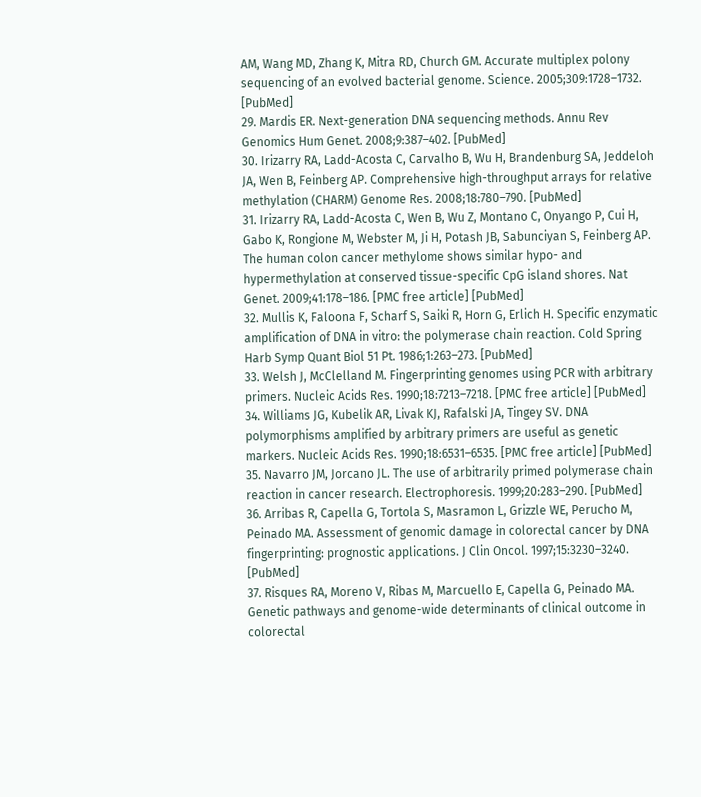AM, Wang MD, Zhang K, Mitra RD, Church GM. Accurate multiplex polony sequencing of an evolved bacterial genome. Science. 2005;309:1728–1732. [PubMed]
29. Mardis ER. Next-generation DNA sequencing methods. Annu Rev Genomics Hum Genet. 2008;9:387–402. [PubMed]
30. Irizarry RA, Ladd-Acosta C, Carvalho B, Wu H, Brandenburg SA, Jeddeloh JA, Wen B, Feinberg AP. Comprehensive high-throughput arrays for relative methylation (CHARM) Genome Res. 2008;18:780–790. [PubMed]
31. Irizarry RA, Ladd-Acosta C, Wen B, Wu Z, Montano C, Onyango P, Cui H, Gabo K, Rongione M, Webster M, Ji H, Potash JB, Sabunciyan S, Feinberg AP. The human colon cancer methylome shows similar hypo- and hypermethylation at conserved tissue-specific CpG island shores. Nat Genet. 2009;41:178–186. [PMC free article] [PubMed]
32. Mullis K, Faloona F, Scharf S, Saiki R, Horn G, Erlich H. Specific enzymatic amplification of DNA in vitro: the polymerase chain reaction. Cold Spring Harb Symp Quant Biol 51 Pt. 1986;1:263–273. [PubMed]
33. Welsh J, McClelland M. Fingerprinting genomes using PCR with arbitrary primers. Nucleic Acids Res. 1990;18:7213–7218. [PMC free article] [PubMed]
34. Williams JG, Kubelik AR, Livak KJ, Rafalski JA, Tingey SV. DNA polymorphisms amplified by arbitrary primers are useful as genetic markers. Nucleic Acids Res. 1990;18:6531–6535. [PMC free article] [PubMed]
35. Navarro JM, Jorcano JL. The use of arbitrarily primed polymerase chain reaction in cancer research. Electrophoresis. 1999;20:283–290. [PubMed]
36. Arribas R, Capella G, Tortola S, Masramon L, Grizzle WE, Perucho M, Peinado MA. Assessment of genomic damage in colorectal cancer by DNA fingerprinting: prognostic applications. J Clin Oncol. 1997;15:3230–3240. [PubMed]
37. Risques RA, Moreno V, Ribas M, Marcuello E, Capella G, Peinado MA. Genetic pathways and genome-wide determinants of clinical outcome in colorectal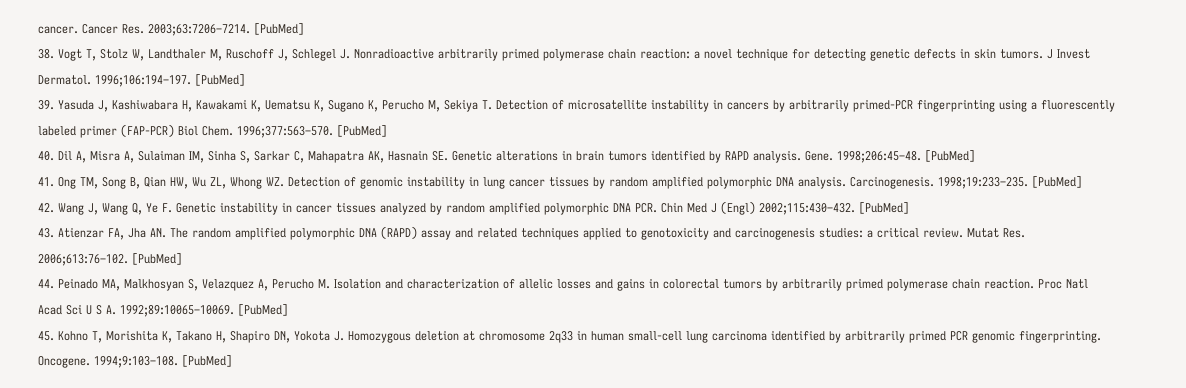cancer. Cancer Res. 2003;63:7206–7214. [PubMed]
38. Vogt T, Stolz W, Landthaler M, Ruschoff J, Schlegel J. Nonradioactive arbitrarily primed polymerase chain reaction: a novel technique for detecting genetic defects in skin tumors. J Invest Dermatol. 1996;106:194–197. [PubMed]
39. Yasuda J, Kashiwabara H, Kawakami K, Uematsu K, Sugano K, Perucho M, Sekiya T. Detection of microsatellite instability in cancers by arbitrarily primed-PCR fingerprinting using a fluorescently labeled primer (FAP-PCR) Biol Chem. 1996;377:563–570. [PubMed]
40. Dil A, Misra A, Sulaiman IM, Sinha S, Sarkar C, Mahapatra AK, Hasnain SE. Genetic alterations in brain tumors identified by RAPD analysis. Gene. 1998;206:45–48. [PubMed]
41. Ong TM, Song B, Qian HW, Wu ZL, Whong WZ. Detection of genomic instability in lung cancer tissues by random amplified polymorphic DNA analysis. Carcinogenesis. 1998;19:233–235. [PubMed]
42. Wang J, Wang Q, Ye F. Genetic instability in cancer tissues analyzed by random amplified polymorphic DNA PCR. Chin Med J (Engl) 2002;115:430–432. [PubMed]
43. Atienzar FA, Jha AN. The random amplified polymorphic DNA (RAPD) assay and related techniques applied to genotoxicity and carcinogenesis studies: a critical review. Mutat Res. 2006;613:76–102. [PubMed]
44. Peinado MA, Malkhosyan S, Velazquez A, Perucho M. Isolation and characterization of allelic losses and gains in colorectal tumors by arbitrarily primed polymerase chain reaction. Proc Natl Acad Sci U S A. 1992;89:10065–10069. [PubMed]
45. Kohno T, Morishita K, Takano H, Shapiro DN, Yokota J. Homozygous deletion at chromosome 2q33 in human small-cell lung carcinoma identified by arbitrarily primed PCR genomic fingerprinting. Oncogene. 1994;9:103–108. [PubMed]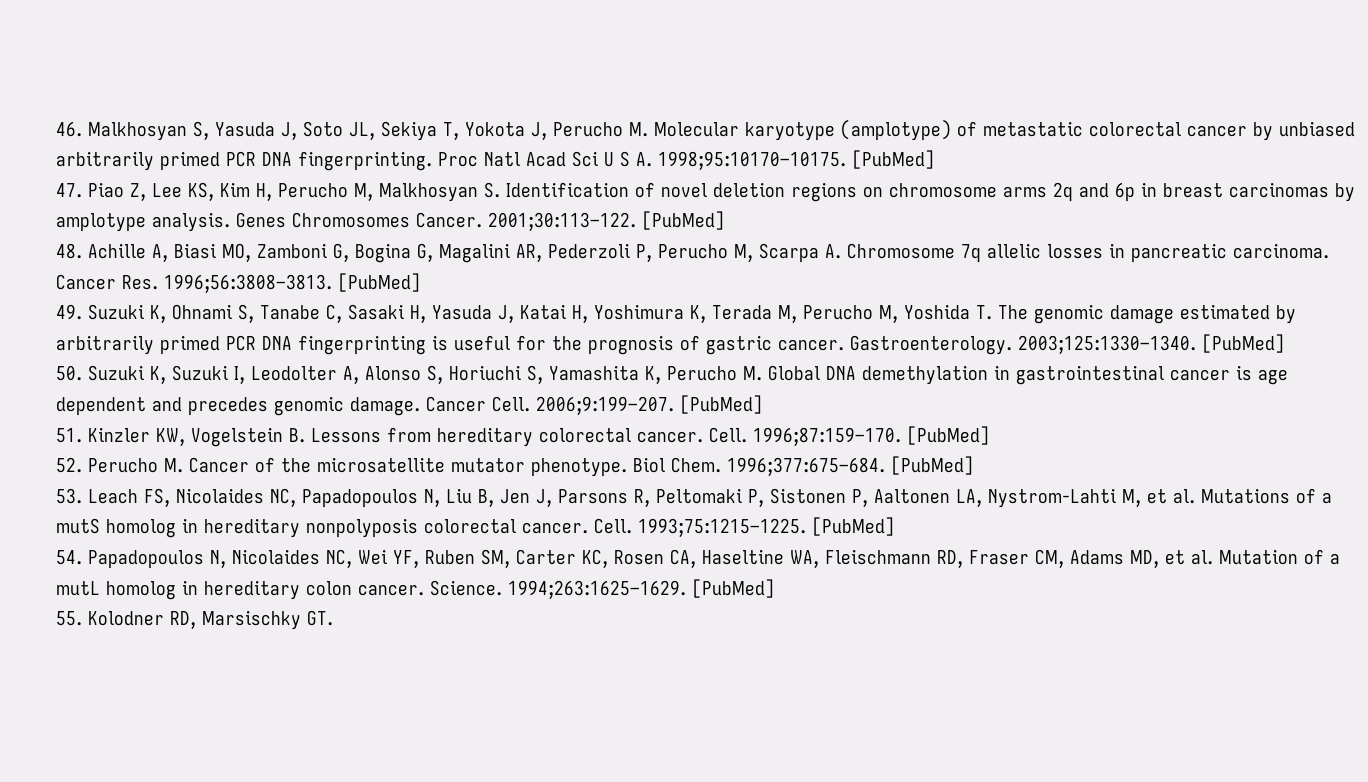46. Malkhosyan S, Yasuda J, Soto JL, Sekiya T, Yokota J, Perucho M. Molecular karyotype (amplotype) of metastatic colorectal cancer by unbiased arbitrarily primed PCR DNA fingerprinting. Proc Natl Acad Sci U S A. 1998;95:10170–10175. [PubMed]
47. Piao Z, Lee KS, Kim H, Perucho M, Malkhosyan S. Identification of novel deletion regions on chromosome arms 2q and 6p in breast carcinomas by amplotype analysis. Genes Chromosomes Cancer. 2001;30:113–122. [PubMed]
48. Achille A, Biasi MO, Zamboni G, Bogina G, Magalini AR, Pederzoli P, Perucho M, Scarpa A. Chromosome 7q allelic losses in pancreatic carcinoma. Cancer Res. 1996;56:3808–3813. [PubMed]
49. Suzuki K, Ohnami S, Tanabe C, Sasaki H, Yasuda J, Katai H, Yoshimura K, Terada M, Perucho M, Yoshida T. The genomic damage estimated by arbitrarily primed PCR DNA fingerprinting is useful for the prognosis of gastric cancer. Gastroenterology. 2003;125:1330–1340. [PubMed]
50. Suzuki K, Suzuki I, Leodolter A, Alonso S, Horiuchi S, Yamashita K, Perucho M. Global DNA demethylation in gastrointestinal cancer is age dependent and precedes genomic damage. Cancer Cell. 2006;9:199–207. [PubMed]
51. Kinzler KW, Vogelstein B. Lessons from hereditary colorectal cancer. Cell. 1996;87:159–170. [PubMed]
52. Perucho M. Cancer of the microsatellite mutator phenotype. Biol Chem. 1996;377:675–684. [PubMed]
53. Leach FS, Nicolaides NC, Papadopoulos N, Liu B, Jen J, Parsons R, Peltomaki P, Sistonen P, Aaltonen LA, Nystrom-Lahti M, et al. Mutations of a mutS homolog in hereditary nonpolyposis colorectal cancer. Cell. 1993;75:1215–1225. [PubMed]
54. Papadopoulos N, Nicolaides NC, Wei YF, Ruben SM, Carter KC, Rosen CA, Haseltine WA, Fleischmann RD, Fraser CM, Adams MD, et al. Mutation of a mutL homolog in hereditary colon cancer. Science. 1994;263:1625–1629. [PubMed]
55. Kolodner RD, Marsischky GT.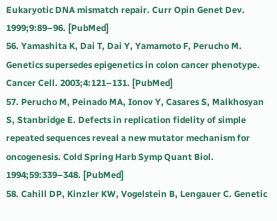Eukaryotic DNA mismatch repair. Curr Opin Genet Dev. 1999;9:89–96. [PubMed]
56. Yamashita K, Dai T, Dai Y, Yamamoto F, Perucho M. Genetics supersedes epigenetics in colon cancer phenotype. Cancer Cell. 2003;4:121–131. [PubMed]
57. Perucho M, Peinado MA, Ionov Y, Casares S, Malkhosyan S, Stanbridge E. Defects in replication fidelity of simple repeated sequences reveal a new mutator mechanism for oncogenesis. Cold Spring Harb Symp Quant Biol. 1994;59:339–348. [PubMed]
58. Cahill DP, Kinzler KW, Vogelstein B, Lengauer C. Genetic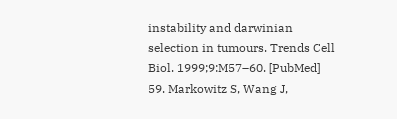instability and darwinian selection in tumours. Trends Cell Biol. 1999;9:M57–60. [PubMed]
59. Markowitz S, Wang J,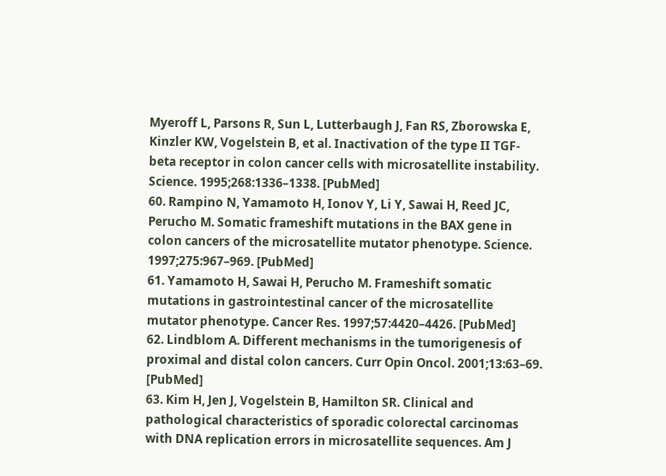Myeroff L, Parsons R, Sun L, Lutterbaugh J, Fan RS, Zborowska E, Kinzler KW, Vogelstein B, et al. Inactivation of the type II TGF-beta receptor in colon cancer cells with microsatellite instability. Science. 1995;268:1336–1338. [PubMed]
60. Rampino N, Yamamoto H, Ionov Y, Li Y, Sawai H, Reed JC, Perucho M. Somatic frameshift mutations in the BAX gene in colon cancers of the microsatellite mutator phenotype. Science. 1997;275:967–969. [PubMed]
61. Yamamoto H, Sawai H, Perucho M. Frameshift somatic mutations in gastrointestinal cancer of the microsatellite mutator phenotype. Cancer Res. 1997;57:4420–4426. [PubMed]
62. Lindblom A. Different mechanisms in the tumorigenesis of proximal and distal colon cancers. Curr Opin Oncol. 2001;13:63–69. [PubMed]
63. Kim H, Jen J, Vogelstein B, Hamilton SR. Clinical and pathological characteristics of sporadic colorectal carcinomas with DNA replication errors in microsatellite sequences. Am J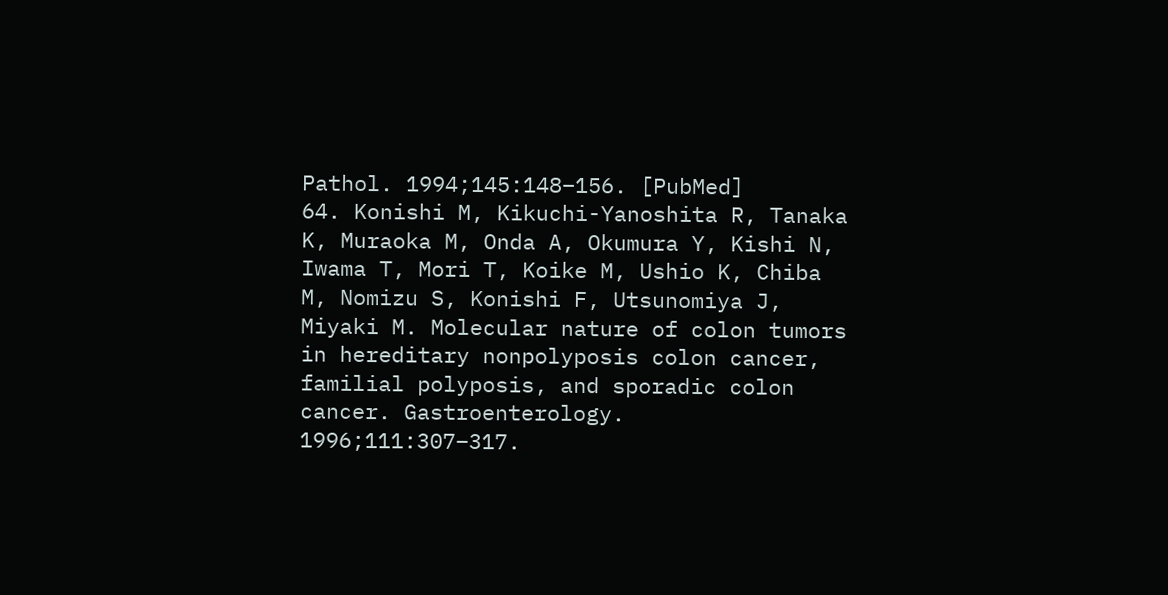Pathol. 1994;145:148–156. [PubMed]
64. Konishi M, Kikuchi-Yanoshita R, Tanaka K, Muraoka M, Onda A, Okumura Y, Kishi N, Iwama T, Mori T, Koike M, Ushio K, Chiba M, Nomizu S, Konishi F, Utsunomiya J, Miyaki M. Molecular nature of colon tumors in hereditary nonpolyposis colon cancer, familial polyposis, and sporadic colon cancer. Gastroenterology. 1996;111:307–317.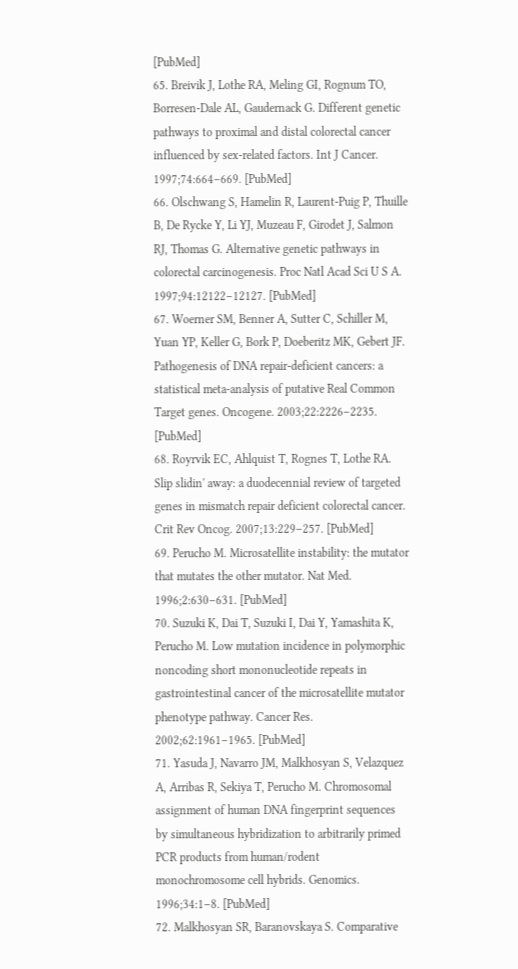[PubMed]
65. Breivik J, Lothe RA, Meling GI, Rognum TO, Borresen-Dale AL, Gaudernack G. Different genetic pathways to proximal and distal colorectal cancer influenced by sex-related factors. Int J Cancer. 1997;74:664–669. [PubMed]
66. Olschwang S, Hamelin R, Laurent-Puig P, Thuille B, De Rycke Y, Li YJ, Muzeau F, Girodet J, Salmon RJ, Thomas G. Alternative genetic pathways in colorectal carcinogenesis. Proc Natl Acad Sci U S A. 1997;94:12122–12127. [PubMed]
67. Woerner SM, Benner A, Sutter C, Schiller M, Yuan YP, Keller G, Bork P, Doeberitz MK, Gebert JF. Pathogenesis of DNA repair-deficient cancers: a statistical meta-analysis of putative Real Common Target genes. Oncogene. 2003;22:2226–2235. [PubMed]
68. Royrvik EC, Ahlquist T, Rognes T, Lothe RA. Slip slidin' away: a duodecennial review of targeted genes in mismatch repair deficient colorectal cancer. Crit Rev Oncog. 2007;13:229–257. [PubMed]
69. Perucho M. Microsatellite instability: the mutator that mutates the other mutator. Nat Med. 1996;2:630–631. [PubMed]
70. Suzuki K, Dai T, Suzuki I, Dai Y, Yamashita K, Perucho M. Low mutation incidence in polymorphic noncoding short mononucleotide repeats in gastrointestinal cancer of the microsatellite mutator phenotype pathway. Cancer Res. 2002;62:1961–1965. [PubMed]
71. Yasuda J, Navarro JM, Malkhosyan S, Velazquez A, Arribas R, Sekiya T, Perucho M. Chromosomal assignment of human DNA fingerprint sequences by simultaneous hybridization to arbitrarily primed PCR products from human/rodent monochromosome cell hybrids. Genomics. 1996;34:1–8. [PubMed]
72. Malkhosyan SR, Baranovskaya S. Comparative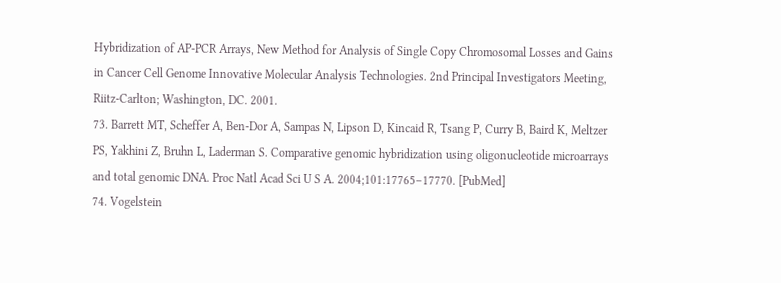Hybridization of AP-PCR Arrays, New Method for Analysis of Single Copy Chromosomal Losses and Gains in Cancer Cell Genome Innovative Molecular Analysis Technologies. 2nd Principal Investigators Meeting, Riitz-Carlton; Washington, DC. 2001.
73. Barrett MT, Scheffer A, Ben-Dor A, Sampas N, Lipson D, Kincaid R, Tsang P, Curry B, Baird K, Meltzer PS, Yakhini Z, Bruhn L, Laderman S. Comparative genomic hybridization using oligonucleotide microarrays and total genomic DNA. Proc Natl Acad Sci U S A. 2004;101:17765–17770. [PubMed]
74. Vogelstein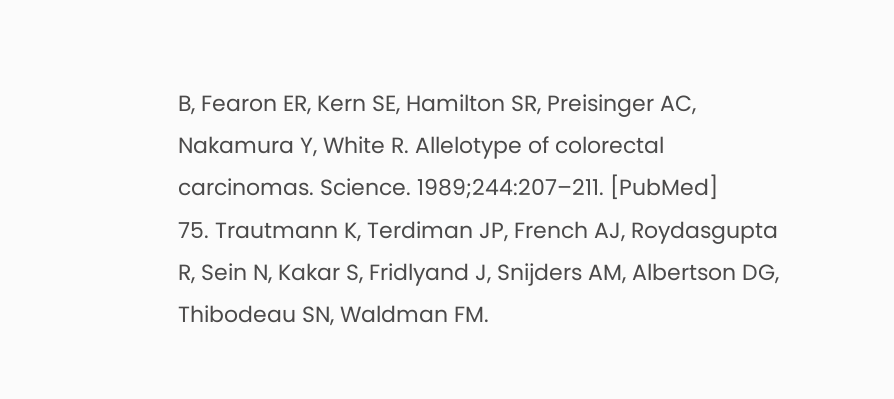B, Fearon ER, Kern SE, Hamilton SR, Preisinger AC, Nakamura Y, White R. Allelotype of colorectal carcinomas. Science. 1989;244:207–211. [PubMed]
75. Trautmann K, Terdiman JP, French AJ, Roydasgupta R, Sein N, Kakar S, Fridlyand J, Snijders AM, Albertson DG, Thibodeau SN, Waldman FM.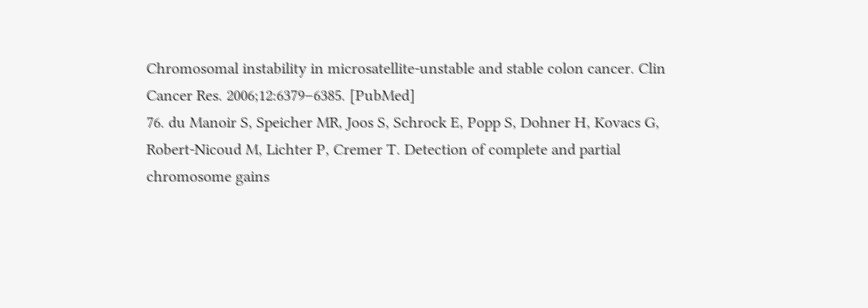Chromosomal instability in microsatellite-unstable and stable colon cancer. Clin Cancer Res. 2006;12:6379–6385. [PubMed]
76. du Manoir S, Speicher MR, Joos S, Schrock E, Popp S, Dohner H, Kovacs G, Robert-Nicoud M, Lichter P, Cremer T. Detection of complete and partial chromosome gains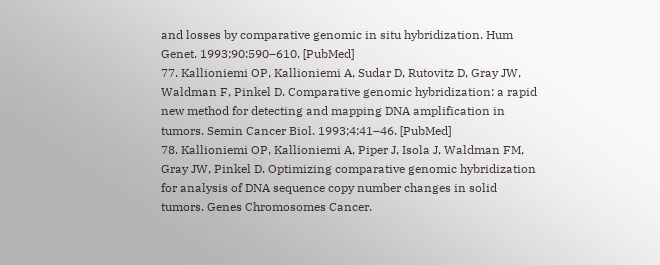and losses by comparative genomic in situ hybridization. Hum Genet. 1993;90:590–610. [PubMed]
77. Kallioniemi OP, Kallioniemi A, Sudar D, Rutovitz D, Gray JW, Waldman F, Pinkel D. Comparative genomic hybridization: a rapid new method for detecting and mapping DNA amplification in tumors. Semin Cancer Biol. 1993;4:41–46. [PubMed]
78. Kallioniemi OP, Kallioniemi A, Piper J, Isola J, Waldman FM, Gray JW, Pinkel D. Optimizing comparative genomic hybridization for analysis of DNA sequence copy number changes in solid tumors. Genes Chromosomes Cancer.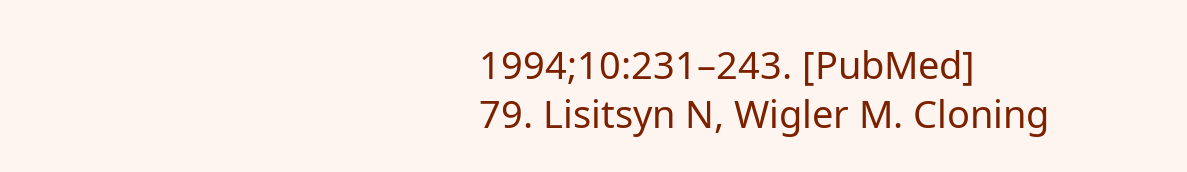1994;10:231–243. [PubMed]
79. Lisitsyn N, Wigler M. Cloning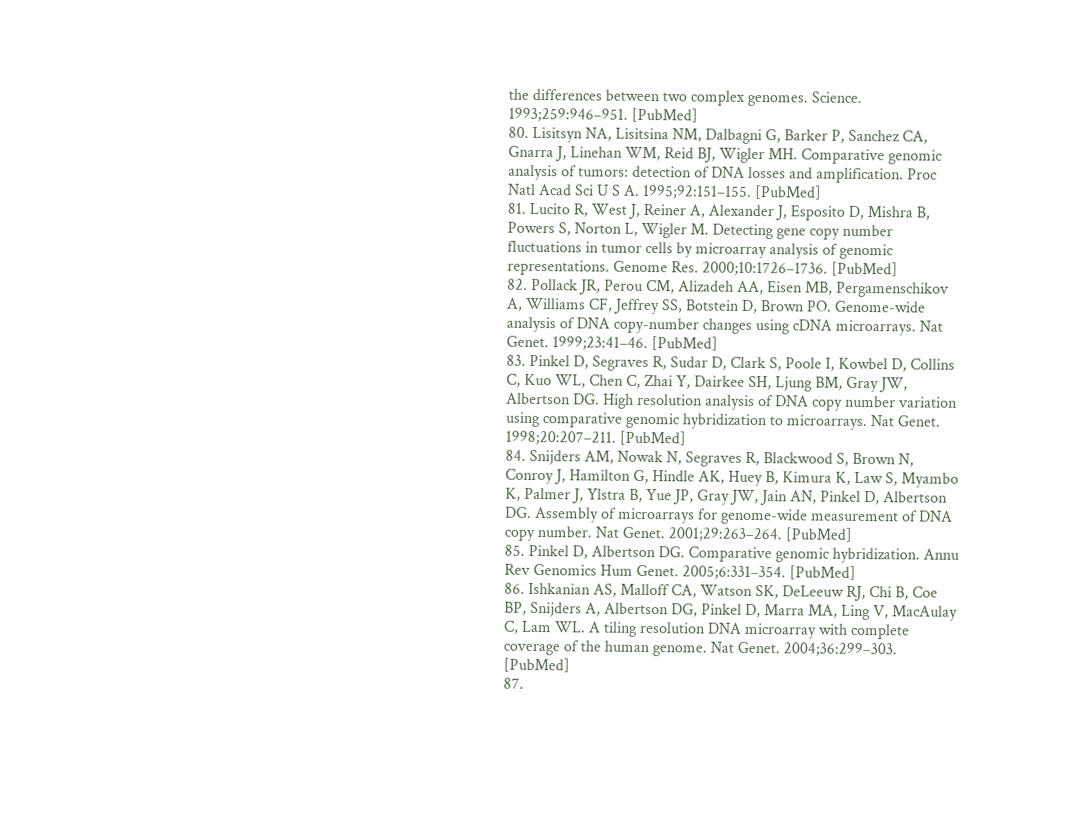the differences between two complex genomes. Science. 1993;259:946–951. [PubMed]
80. Lisitsyn NA, Lisitsina NM, Dalbagni G, Barker P, Sanchez CA, Gnarra J, Linehan WM, Reid BJ, Wigler MH. Comparative genomic analysis of tumors: detection of DNA losses and amplification. Proc Natl Acad Sci U S A. 1995;92:151–155. [PubMed]
81. Lucito R, West J, Reiner A, Alexander J, Esposito D, Mishra B, Powers S, Norton L, Wigler M. Detecting gene copy number fluctuations in tumor cells by microarray analysis of genomic representations. Genome Res. 2000;10:1726–1736. [PubMed]
82. Pollack JR, Perou CM, Alizadeh AA, Eisen MB, Pergamenschikov A, Williams CF, Jeffrey SS, Botstein D, Brown PO. Genome-wide analysis of DNA copy-number changes using cDNA microarrays. Nat Genet. 1999;23:41–46. [PubMed]
83. Pinkel D, Segraves R, Sudar D, Clark S, Poole I, Kowbel D, Collins C, Kuo WL, Chen C, Zhai Y, Dairkee SH, Ljung BM, Gray JW, Albertson DG. High resolution analysis of DNA copy number variation using comparative genomic hybridization to microarrays. Nat Genet. 1998;20:207–211. [PubMed]
84. Snijders AM, Nowak N, Segraves R, Blackwood S, Brown N, Conroy J, Hamilton G, Hindle AK, Huey B, Kimura K, Law S, Myambo K, Palmer J, Ylstra B, Yue JP, Gray JW, Jain AN, Pinkel D, Albertson DG. Assembly of microarrays for genome-wide measurement of DNA copy number. Nat Genet. 2001;29:263–264. [PubMed]
85. Pinkel D, Albertson DG. Comparative genomic hybridization. Annu Rev Genomics Hum Genet. 2005;6:331–354. [PubMed]
86. Ishkanian AS, Malloff CA, Watson SK, DeLeeuw RJ, Chi B, Coe BP, Snijders A, Albertson DG, Pinkel D, Marra MA, Ling V, MacAulay C, Lam WL. A tiling resolution DNA microarray with complete coverage of the human genome. Nat Genet. 2004;36:299–303. [PubMed]
87.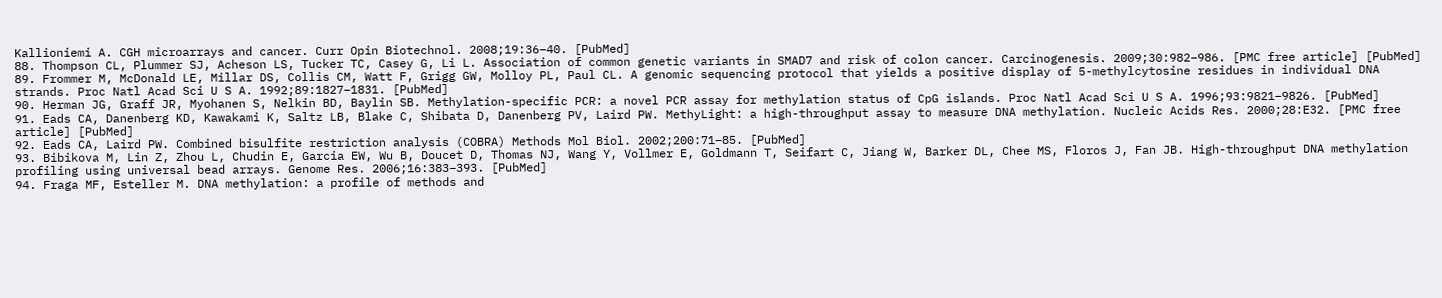Kallioniemi A. CGH microarrays and cancer. Curr Opin Biotechnol. 2008;19:36–40. [PubMed]
88. Thompson CL, Plummer SJ, Acheson LS, Tucker TC, Casey G, Li L. Association of common genetic variants in SMAD7 and risk of colon cancer. Carcinogenesis. 2009;30:982–986. [PMC free article] [PubMed]
89. Frommer M, McDonald LE, Millar DS, Collis CM, Watt F, Grigg GW, Molloy PL, Paul CL. A genomic sequencing protocol that yields a positive display of 5-methylcytosine residues in individual DNA strands. Proc Natl Acad Sci U S A. 1992;89:1827–1831. [PubMed]
90. Herman JG, Graff JR, Myohanen S, Nelkin BD, Baylin SB. Methylation-specific PCR: a novel PCR assay for methylation status of CpG islands. Proc Natl Acad Sci U S A. 1996;93:9821–9826. [PubMed]
91. Eads CA, Danenberg KD, Kawakami K, Saltz LB, Blake C, Shibata D, Danenberg PV, Laird PW. MethyLight: a high-throughput assay to measure DNA methylation. Nucleic Acids Res. 2000;28:E32. [PMC free article] [PubMed]
92. Eads CA, Laird PW. Combined bisulfite restriction analysis (COBRA) Methods Mol Biol. 2002;200:71–85. [PubMed]
93. Bibikova M, Lin Z, Zhou L, Chudin E, Garcia EW, Wu B, Doucet D, Thomas NJ, Wang Y, Vollmer E, Goldmann T, Seifart C, Jiang W, Barker DL, Chee MS, Floros J, Fan JB. High-throughput DNA methylation profiling using universal bead arrays. Genome Res. 2006;16:383–393. [PubMed]
94. Fraga MF, Esteller M. DNA methylation: a profile of methods and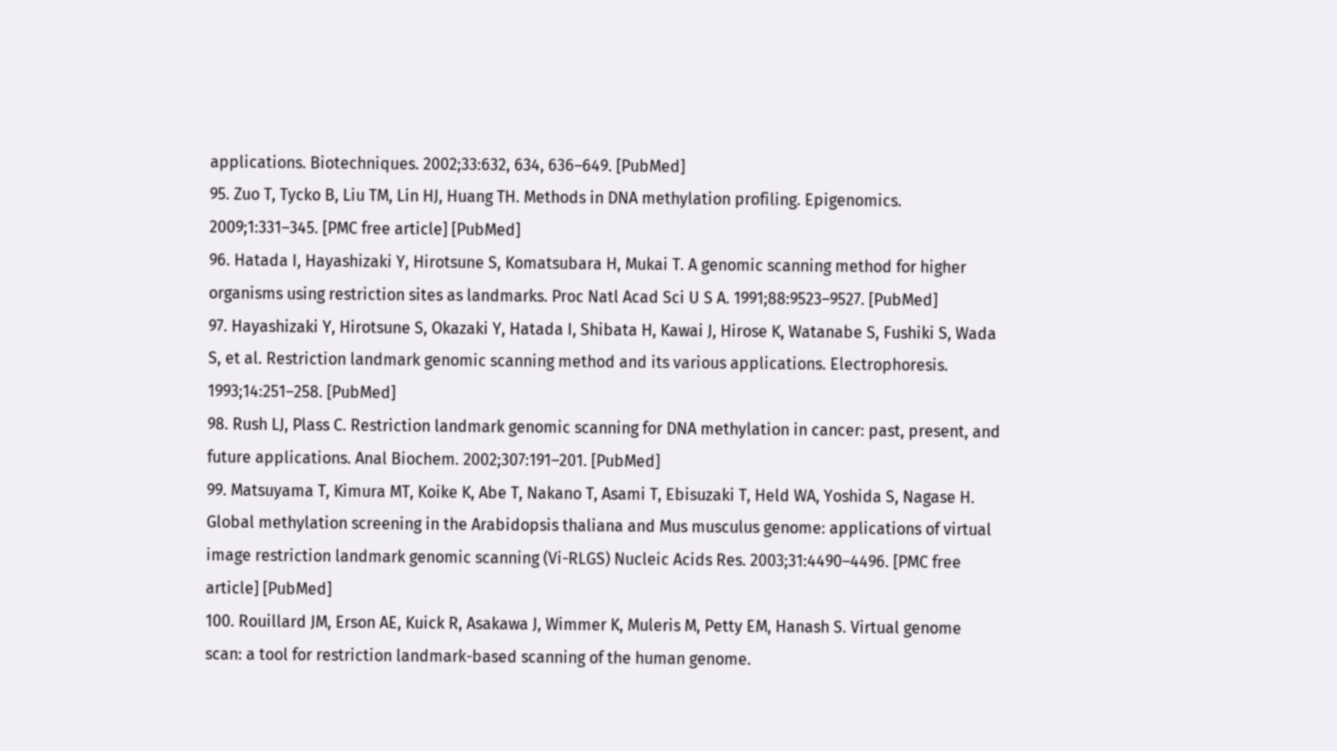applications. Biotechniques. 2002;33:632, 634, 636–649. [PubMed]
95. Zuo T, Tycko B, Liu TM, Lin HJ, Huang TH. Methods in DNA methylation profiling. Epigenomics. 2009;1:331–345. [PMC free article] [PubMed]
96. Hatada I, Hayashizaki Y, Hirotsune S, Komatsubara H, Mukai T. A genomic scanning method for higher organisms using restriction sites as landmarks. Proc Natl Acad Sci U S A. 1991;88:9523–9527. [PubMed]
97. Hayashizaki Y, Hirotsune S, Okazaki Y, Hatada I, Shibata H, Kawai J, Hirose K, Watanabe S, Fushiki S, Wada S, et al. Restriction landmark genomic scanning method and its various applications. Electrophoresis. 1993;14:251–258. [PubMed]
98. Rush LJ, Plass C. Restriction landmark genomic scanning for DNA methylation in cancer: past, present, and future applications. Anal Biochem. 2002;307:191–201. [PubMed]
99. Matsuyama T, Kimura MT, Koike K, Abe T, Nakano T, Asami T, Ebisuzaki T, Held WA, Yoshida S, Nagase H. Global methylation screening in the Arabidopsis thaliana and Mus musculus genome: applications of virtual image restriction landmark genomic scanning (Vi-RLGS) Nucleic Acids Res. 2003;31:4490–4496. [PMC free article] [PubMed]
100. Rouillard JM, Erson AE, Kuick R, Asakawa J, Wimmer K, Muleris M, Petty EM, Hanash S. Virtual genome scan: a tool for restriction landmark-based scanning of the human genome.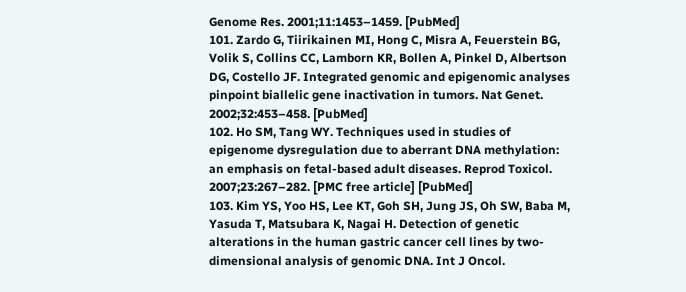Genome Res. 2001;11:1453–1459. [PubMed]
101. Zardo G, Tiirikainen MI, Hong C, Misra A, Feuerstein BG, Volik S, Collins CC, Lamborn KR, Bollen A, Pinkel D, Albertson DG, Costello JF. Integrated genomic and epigenomic analyses pinpoint biallelic gene inactivation in tumors. Nat Genet. 2002;32:453–458. [PubMed]
102. Ho SM, Tang WY. Techniques used in studies of epigenome dysregulation due to aberrant DNA methylation: an emphasis on fetal-based adult diseases. Reprod Toxicol. 2007;23:267–282. [PMC free article] [PubMed]
103. Kim YS, Yoo HS, Lee KT, Goh SH, Jung JS, Oh SW, Baba M, Yasuda T, Matsubara K, Nagai H. Detection of genetic alterations in the human gastric cancer cell lines by two-dimensional analysis of genomic DNA. Int J Oncol.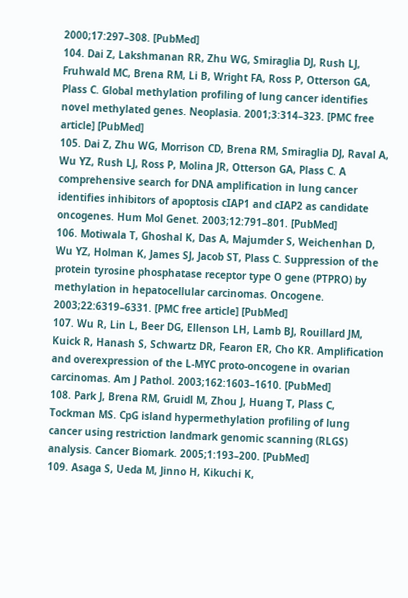2000;17:297–308. [PubMed]
104. Dai Z, Lakshmanan RR, Zhu WG, Smiraglia DJ, Rush LJ, Fruhwald MC, Brena RM, Li B, Wright FA, Ross P, Otterson GA, Plass C. Global methylation profiling of lung cancer identifies novel methylated genes. Neoplasia. 2001;3:314–323. [PMC free article] [PubMed]
105. Dai Z, Zhu WG, Morrison CD, Brena RM, Smiraglia DJ, Raval A, Wu YZ, Rush LJ, Ross P, Molina JR, Otterson GA, Plass C. A comprehensive search for DNA amplification in lung cancer identifies inhibitors of apoptosis cIAP1 and cIAP2 as candidate oncogenes. Hum Mol Genet. 2003;12:791–801. [PubMed]
106. Motiwala T, Ghoshal K, Das A, Majumder S, Weichenhan D, Wu YZ, Holman K, James SJ, Jacob ST, Plass C. Suppression of the protein tyrosine phosphatase receptor type O gene (PTPRO) by methylation in hepatocellular carcinomas. Oncogene. 2003;22:6319–6331. [PMC free article] [PubMed]
107. Wu R, Lin L, Beer DG, Ellenson LH, Lamb BJ, Rouillard JM, Kuick R, Hanash S, Schwartz DR, Fearon ER, Cho KR. Amplification and overexpression of the L-MYC proto-oncogene in ovarian carcinomas. Am J Pathol. 2003;162:1603–1610. [PubMed]
108. Park J, Brena RM, Gruidl M, Zhou J, Huang T, Plass C, Tockman MS. CpG island hypermethylation profiling of lung cancer using restriction landmark genomic scanning (RLGS) analysis. Cancer Biomark. 2005;1:193–200. [PubMed]
109. Asaga S, Ueda M, Jinno H, Kikuchi K,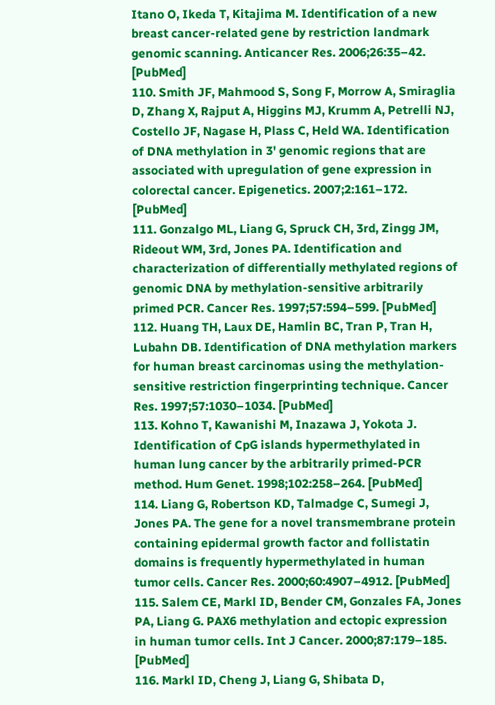Itano O, Ikeda T, Kitajima M. Identification of a new breast cancer-related gene by restriction landmark genomic scanning. Anticancer Res. 2006;26:35–42. [PubMed]
110. Smith JF, Mahmood S, Song F, Morrow A, Smiraglia D, Zhang X, Rajput A, Higgins MJ, Krumm A, Petrelli NJ, Costello JF, Nagase H, Plass C, Held WA. Identification of DNA methylation in 3' genomic regions that are associated with upregulation of gene expression in colorectal cancer. Epigenetics. 2007;2:161–172. [PubMed]
111. Gonzalgo ML, Liang G, Spruck CH, 3rd, Zingg JM, Rideout WM, 3rd, Jones PA. Identification and characterization of differentially methylated regions of genomic DNA by methylation-sensitive arbitrarily primed PCR. Cancer Res. 1997;57:594–599. [PubMed]
112. Huang TH, Laux DE, Hamlin BC, Tran P, Tran H, Lubahn DB. Identification of DNA methylation markers for human breast carcinomas using the methylation-sensitive restriction fingerprinting technique. Cancer Res. 1997;57:1030–1034. [PubMed]
113. Kohno T, Kawanishi M, Inazawa J, Yokota J. Identification of CpG islands hypermethylated in human lung cancer by the arbitrarily primed-PCR method. Hum Genet. 1998;102:258–264. [PubMed]
114. Liang G, Robertson KD, Talmadge C, Sumegi J, Jones PA. The gene for a novel transmembrane protein containing epidermal growth factor and follistatin domains is frequently hypermethylated in human tumor cells. Cancer Res. 2000;60:4907–4912. [PubMed]
115. Salem CE, Markl ID, Bender CM, Gonzales FA, Jones PA, Liang G. PAX6 methylation and ectopic expression in human tumor cells. Int J Cancer. 2000;87:179–185. [PubMed]
116. Markl ID, Cheng J, Liang G, Shibata D,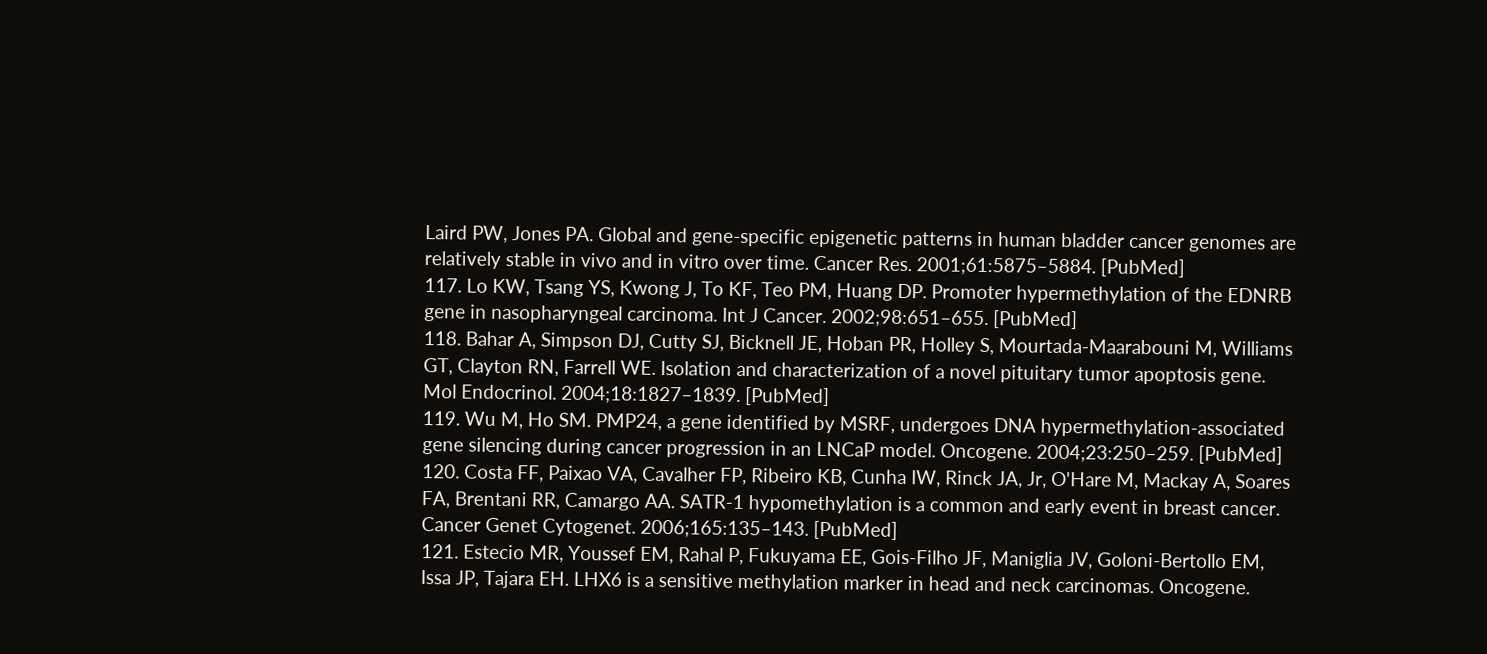Laird PW, Jones PA. Global and gene-specific epigenetic patterns in human bladder cancer genomes are relatively stable in vivo and in vitro over time. Cancer Res. 2001;61:5875–5884. [PubMed]
117. Lo KW, Tsang YS, Kwong J, To KF, Teo PM, Huang DP. Promoter hypermethylation of the EDNRB gene in nasopharyngeal carcinoma. Int J Cancer. 2002;98:651–655. [PubMed]
118. Bahar A, Simpson DJ, Cutty SJ, Bicknell JE, Hoban PR, Holley S, Mourtada-Maarabouni M, Williams GT, Clayton RN, Farrell WE. Isolation and characterization of a novel pituitary tumor apoptosis gene. Mol Endocrinol. 2004;18:1827–1839. [PubMed]
119. Wu M, Ho SM. PMP24, a gene identified by MSRF, undergoes DNA hypermethylation-associated gene silencing during cancer progression in an LNCaP model. Oncogene. 2004;23:250–259. [PubMed]
120. Costa FF, Paixao VA, Cavalher FP, Ribeiro KB, Cunha IW, Rinck JA, Jr, O'Hare M, Mackay A, Soares FA, Brentani RR, Camargo AA. SATR-1 hypomethylation is a common and early event in breast cancer. Cancer Genet Cytogenet. 2006;165:135–143. [PubMed]
121. Estecio MR, Youssef EM, Rahal P, Fukuyama EE, Gois-Filho JF, Maniglia JV, Goloni-Bertollo EM, Issa JP, Tajara EH. LHX6 is a sensitive methylation marker in head and neck carcinomas. Oncogene.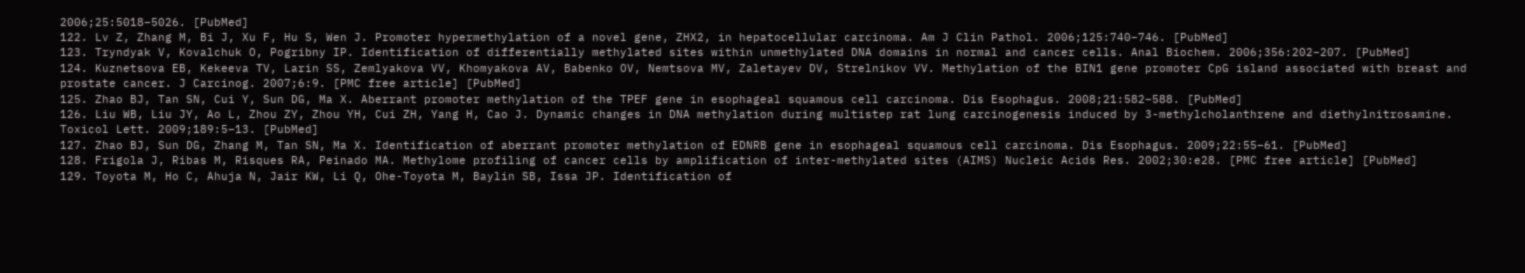2006;25:5018–5026. [PubMed]
122. Lv Z, Zhang M, Bi J, Xu F, Hu S, Wen J. Promoter hypermethylation of a novel gene, ZHX2, in hepatocellular carcinoma. Am J Clin Pathol. 2006;125:740–746. [PubMed]
123. Tryndyak V, Kovalchuk O, Pogribny IP. Identification of differentially methylated sites within unmethylated DNA domains in normal and cancer cells. Anal Biochem. 2006;356:202–207. [PubMed]
124. Kuznetsova EB, Kekeeva TV, Larin SS, Zemlyakova VV, Khomyakova AV, Babenko OV, Nemtsova MV, Zaletayev DV, Strelnikov VV. Methylation of the BIN1 gene promoter CpG island associated with breast and prostate cancer. J Carcinog. 2007;6:9. [PMC free article] [PubMed]
125. Zhao BJ, Tan SN, Cui Y, Sun DG, Ma X. Aberrant promoter methylation of the TPEF gene in esophageal squamous cell carcinoma. Dis Esophagus. 2008;21:582–588. [PubMed]
126. Liu WB, Liu JY, Ao L, Zhou ZY, Zhou YH, Cui ZH, Yang H, Cao J. Dynamic changes in DNA methylation during multistep rat lung carcinogenesis induced by 3-methylcholanthrene and diethylnitrosamine. Toxicol Lett. 2009;189:5–13. [PubMed]
127. Zhao BJ, Sun DG, Zhang M, Tan SN, Ma X. Identification of aberrant promoter methylation of EDNRB gene in esophageal squamous cell carcinoma. Dis Esophagus. 2009;22:55–61. [PubMed]
128. Frigola J, Ribas M, Risques RA, Peinado MA. Methylome profiling of cancer cells by amplification of inter-methylated sites (AIMS) Nucleic Acids Res. 2002;30:e28. [PMC free article] [PubMed]
129. Toyota M, Ho C, Ahuja N, Jair KW, Li Q, Ohe-Toyota M, Baylin SB, Issa JP. Identification of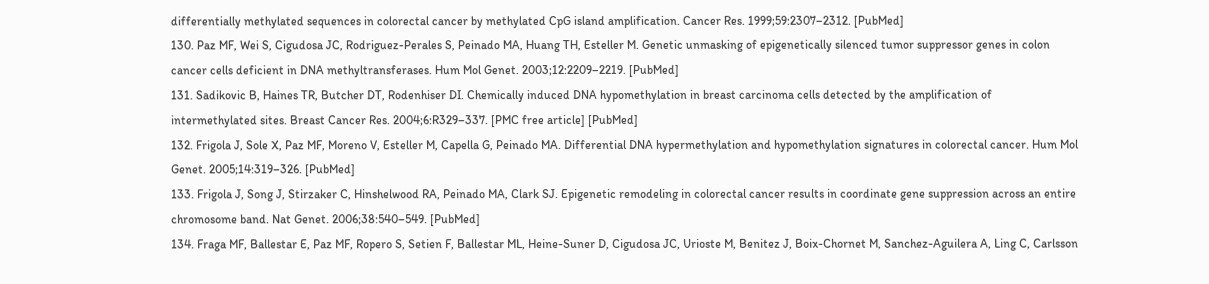differentially methylated sequences in colorectal cancer by methylated CpG island amplification. Cancer Res. 1999;59:2307–2312. [PubMed]
130. Paz MF, Wei S, Cigudosa JC, Rodriguez-Perales S, Peinado MA, Huang TH, Esteller M. Genetic unmasking of epigenetically silenced tumor suppressor genes in colon cancer cells deficient in DNA methyltransferases. Hum Mol Genet. 2003;12:2209–2219. [PubMed]
131. Sadikovic B, Haines TR, Butcher DT, Rodenhiser DI. Chemically induced DNA hypomethylation in breast carcinoma cells detected by the amplification of intermethylated sites. Breast Cancer Res. 2004;6:R329–337. [PMC free article] [PubMed]
132. Frigola J, Sole X, Paz MF, Moreno V, Esteller M, Capella G, Peinado MA. Differential DNA hypermethylation and hypomethylation signatures in colorectal cancer. Hum Mol Genet. 2005;14:319–326. [PubMed]
133. Frigola J, Song J, Stirzaker C, Hinshelwood RA, Peinado MA, Clark SJ. Epigenetic remodeling in colorectal cancer results in coordinate gene suppression across an entire chromosome band. Nat Genet. 2006;38:540–549. [PubMed]
134. Fraga MF, Ballestar E, Paz MF, Ropero S, Setien F, Ballestar ML, Heine-Suner D, Cigudosa JC, Urioste M, Benitez J, Boix-Chornet M, Sanchez-Aguilera A, Ling C, Carlsson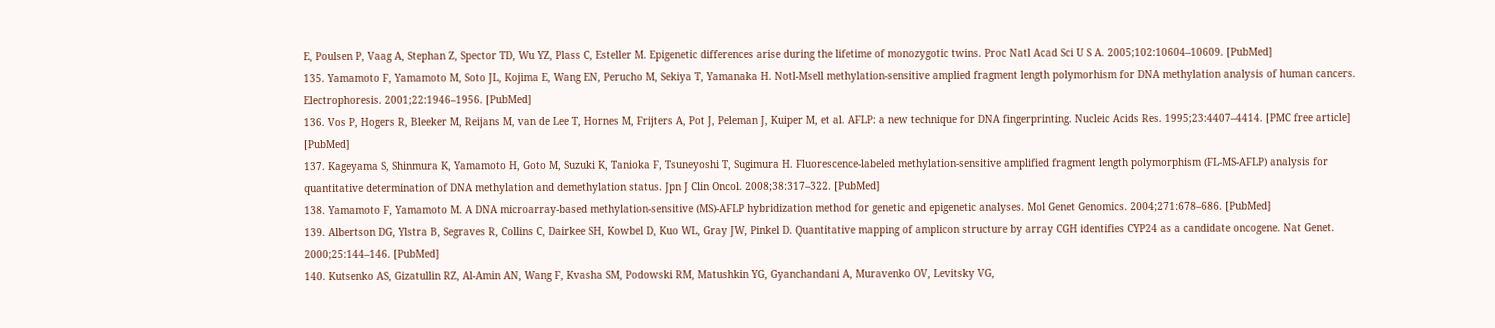E, Poulsen P, Vaag A, Stephan Z, Spector TD, Wu YZ, Plass C, Esteller M. Epigenetic differences arise during the lifetime of monozygotic twins. Proc Natl Acad Sci U S A. 2005;102:10604–10609. [PubMed]
135. Yamamoto F, Yamamoto M, Soto JL, Kojima E, Wang EN, Perucho M, Sekiya T, Yamanaka H. Notl-Msell methylation-sensitive amplied fragment length polymorhism for DNA methylation analysis of human cancers. Electrophoresis. 2001;22:1946–1956. [PubMed]
136. Vos P, Hogers R, Bleeker M, Reijans M, van de Lee T, Hornes M, Frijters A, Pot J, Peleman J, Kuiper M, et al. AFLP: a new technique for DNA fingerprinting. Nucleic Acids Res. 1995;23:4407–4414. [PMC free article] [PubMed]
137. Kageyama S, Shinmura K, Yamamoto H, Goto M, Suzuki K, Tanioka F, Tsuneyoshi T, Sugimura H. Fluorescence-labeled methylation-sensitive amplified fragment length polymorphism (FL-MS-AFLP) analysis for quantitative determination of DNA methylation and demethylation status. Jpn J Clin Oncol. 2008;38:317–322. [PubMed]
138. Yamamoto F, Yamamoto M. A DNA microarray-based methylation-sensitive (MS)-AFLP hybridization method for genetic and epigenetic analyses. Mol Genet Genomics. 2004;271:678–686. [PubMed]
139. Albertson DG, Ylstra B, Segraves R, Collins C, Dairkee SH, Kowbel D, Kuo WL, Gray JW, Pinkel D. Quantitative mapping of amplicon structure by array CGH identifies CYP24 as a candidate oncogene. Nat Genet. 2000;25:144–146. [PubMed]
140. Kutsenko AS, Gizatullin RZ, Al-Amin AN, Wang F, Kvasha SM, Podowski RM, Matushkin YG, Gyanchandani A, Muravenko OV, Levitsky VG,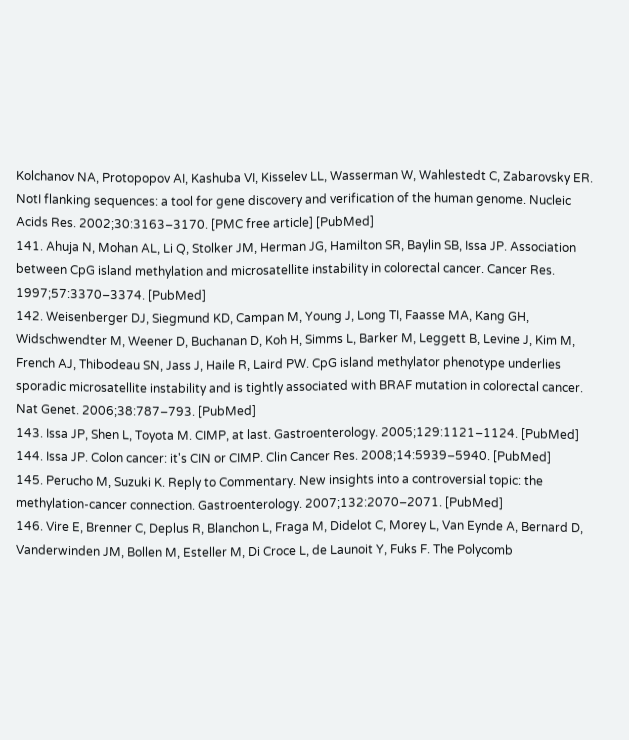Kolchanov NA, Protopopov AI, Kashuba VI, Kisselev LL, Wasserman W, Wahlestedt C, Zabarovsky ER. NotI flanking sequences: a tool for gene discovery and verification of the human genome. Nucleic Acids Res. 2002;30:3163–3170. [PMC free article] [PubMed]
141. Ahuja N, Mohan AL, Li Q, Stolker JM, Herman JG, Hamilton SR, Baylin SB, Issa JP. Association between CpG island methylation and microsatellite instability in colorectal cancer. Cancer Res. 1997;57:3370–3374. [PubMed]
142. Weisenberger DJ, Siegmund KD, Campan M, Young J, Long TI, Faasse MA, Kang GH, Widschwendter M, Weener D, Buchanan D, Koh H, Simms L, Barker M, Leggett B, Levine J, Kim M, French AJ, Thibodeau SN, Jass J, Haile R, Laird PW. CpG island methylator phenotype underlies sporadic microsatellite instability and is tightly associated with BRAF mutation in colorectal cancer. Nat Genet. 2006;38:787–793. [PubMed]
143. Issa JP, Shen L, Toyota M. CIMP, at last. Gastroenterology. 2005;129:1121–1124. [PubMed]
144. Issa JP. Colon cancer: it's CIN or CIMP. Clin Cancer Res. 2008;14:5939–5940. [PubMed]
145. Perucho M, Suzuki K. Reply to Commentary. New insights into a controversial topic: the methylation-cancer connection. Gastroenterology. 2007;132:2070–2071. [PubMed]
146. Vire E, Brenner C, Deplus R, Blanchon L, Fraga M, Didelot C, Morey L, Van Eynde A, Bernard D, Vanderwinden JM, Bollen M, Esteller M, Di Croce L, de Launoit Y, Fuks F. The Polycomb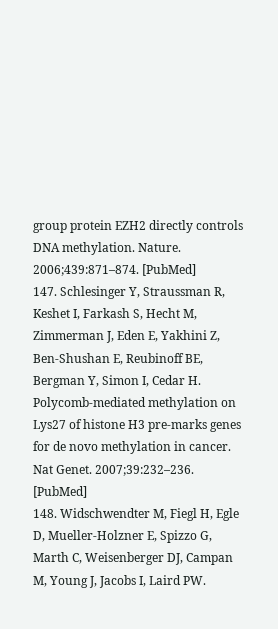group protein EZH2 directly controls DNA methylation. Nature. 2006;439:871–874. [PubMed]
147. Schlesinger Y, Straussman R, Keshet I, Farkash S, Hecht M, Zimmerman J, Eden E, Yakhini Z, Ben-Shushan E, Reubinoff BE, Bergman Y, Simon I, Cedar H. Polycomb-mediated methylation on Lys27 of histone H3 pre-marks genes for de novo methylation in cancer. Nat Genet. 2007;39:232–236. [PubMed]
148. Widschwendter M, Fiegl H, Egle D, Mueller-Holzner E, Spizzo G, Marth C, Weisenberger DJ, Campan M, Young J, Jacobs I, Laird PW.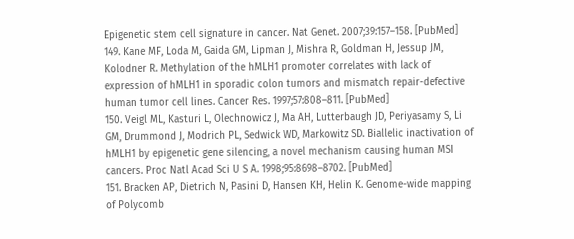Epigenetic stem cell signature in cancer. Nat Genet. 2007;39:157–158. [PubMed]
149. Kane MF, Loda M, Gaida GM, Lipman J, Mishra R, Goldman H, Jessup JM, Kolodner R. Methylation of the hMLH1 promoter correlates with lack of expression of hMLH1 in sporadic colon tumors and mismatch repair-defective human tumor cell lines. Cancer Res. 1997;57:808–811. [PubMed]
150. Veigl ML, Kasturi L, Olechnowicz J, Ma AH, Lutterbaugh JD, Periyasamy S, Li GM, Drummond J, Modrich PL, Sedwick WD, Markowitz SD. Biallelic inactivation of hMLH1 by epigenetic gene silencing, a novel mechanism causing human MSI cancers. Proc Natl Acad Sci U S A. 1998;95:8698–8702. [PubMed]
151. Bracken AP, Dietrich N, Pasini D, Hansen KH, Helin K. Genome-wide mapping of Polycomb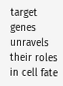target genes unravels their roles in cell fate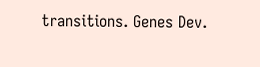transitions. Genes Dev.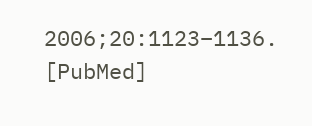2006;20:1123–1136. [PubMed]